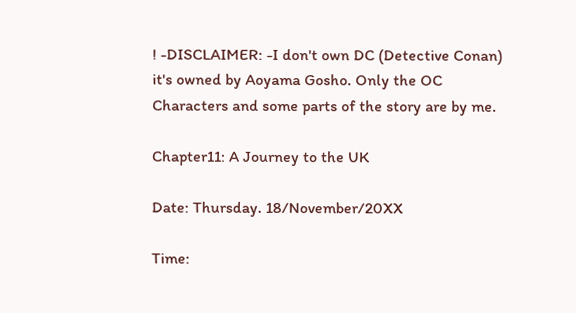! -DISCLAIMER: -I don't own DC (Detective Conan) it's owned by Aoyama Gosho. Only the OC Characters and some parts of the story are by me.

Chapter11: A Journey to the UK

Date: Thursday. 18/November/20XX

Time: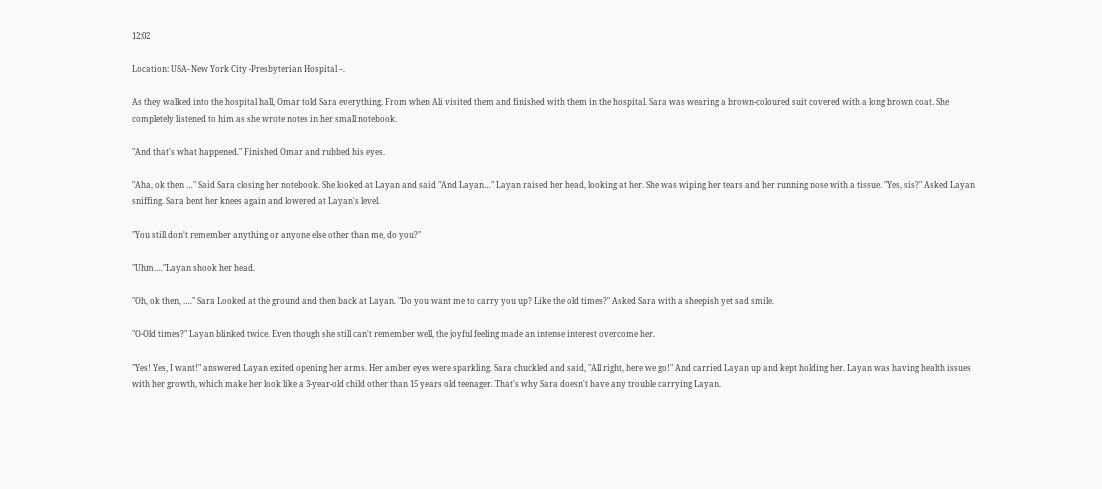12:02

Location: USA- New York City -Presbyterian Hospital –.

As they walked into the hospital hall, Omar told Sara everything. From when Ali visited them and finished with them in the hospital. Sara was wearing a brown-coloured suit covered with a long brown coat. She completely listened to him as she wrote notes in her small notebook.

"And that's what happened." Finished Omar and rubbed his eyes.

"Aha, ok then …" Said Sara closing her notebook. She looked at Layan and said "And Layan…" Layan raised her head, looking at her. She was wiping her tears and her running nose with a tissue. "Yes, sis?" Asked Layan sniffing. Sara bent her knees again and lowered at Layan's level.

"You still don't remember anything or anyone else other than me, do you?"

"Uhm…."Layan shook her head.

"Oh, ok then, …." Sara Looked at the ground and then back at Layan. "Do you want me to carry you up? Like the old times?" Asked Sara with a sheepish yet sad smile.

"O-Old times?" Layan blinked twice. Even though she still can't remember well, the joyful feeling made an intense interest overcome her.

"Yes! Yes, I want!" answered Layan exited opening her arms. Her amber eyes were sparkling. Sara chuckled and said, "All right, here we go!" And carried Layan up and kept holding her. Layan was having health issues with her growth, which make her look like a 3-year-old child other than 15 years old teenager. That's why Sara doesn't have any trouble carrying Layan.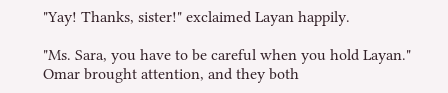"Yay! Thanks, sister!" exclaimed Layan happily.

"Ms. Sara, you have to be careful when you hold Layan." Omar brought attention, and they both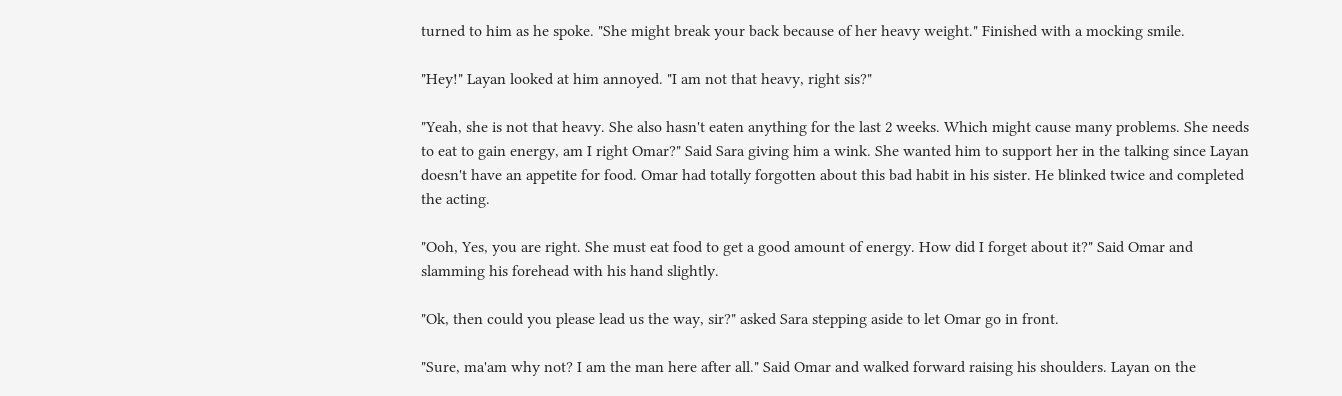turned to him as he spoke. "She might break your back because of her heavy weight." Finished with a mocking smile.

"Hey!" Layan looked at him annoyed. "I am not that heavy, right sis?"

"Yeah, she is not that heavy. She also hasn't eaten anything for the last 2 weeks. Which might cause many problems. She needs to eat to gain energy, am I right Omar?" Said Sara giving him a wink. She wanted him to support her in the talking since Layan doesn't have an appetite for food. Omar had totally forgotten about this bad habit in his sister. He blinked twice and completed the acting.

"Ooh, Yes, you are right. She must eat food to get a good amount of energy. How did I forget about it?" Said Omar and slamming his forehead with his hand slightly.

"Ok, then could you please lead us the way, sir?" asked Sara stepping aside to let Omar go in front.

"Sure, ma'am why not? I am the man here after all." Said Omar and walked forward raising his shoulders. Layan on the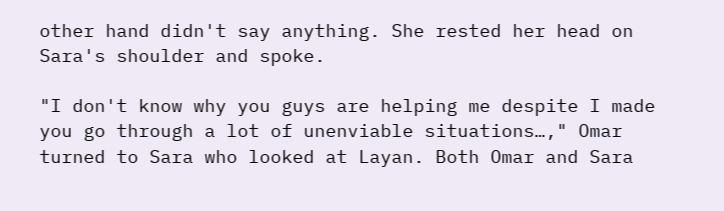other hand didn't say anything. She rested her head on Sara's shoulder and spoke.

"I don't know why you guys are helping me despite I made you go through a lot of unenviable situations…," Omar turned to Sara who looked at Layan. Both Omar and Sara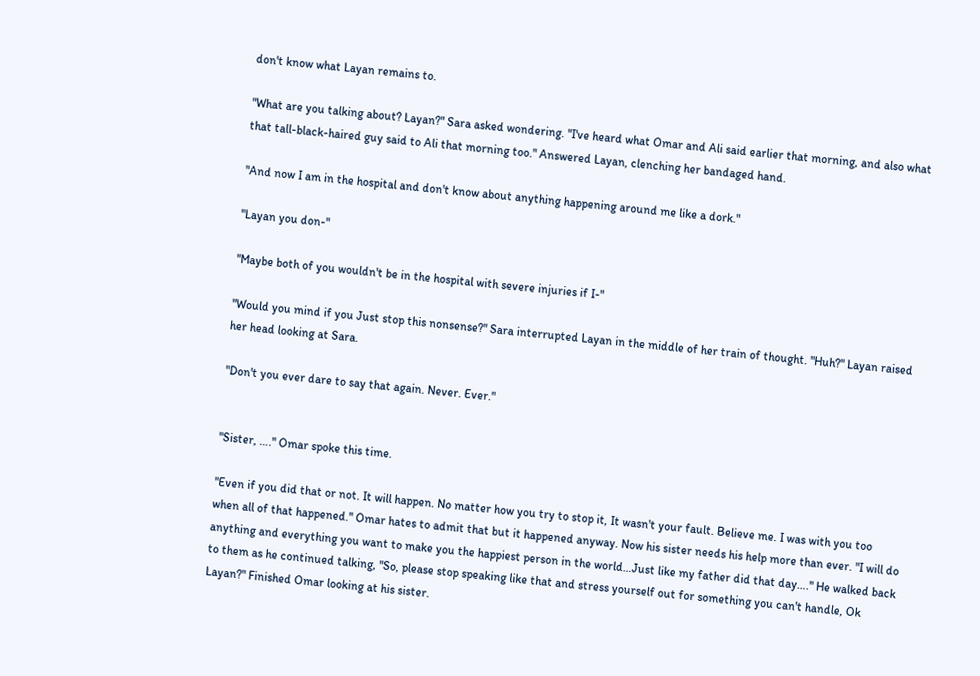don't know what Layan remains to.

"What are you talking about? Layan?" Sara asked wondering. "I've heard what Omar and Ali said earlier that morning, and also what that tall-black-haired guy said to Ali that morning too." Answered Layan, clenching her bandaged hand.

"And now I am in the hospital and don't know about anything happening around me like a dork."

"Layan you don-"

"Maybe both of you wouldn't be in the hospital with severe injuries if I-"

"Would you mind if you Just stop this nonsense?" Sara interrupted Layan in the middle of her train of thought. "Huh?" Layan raised her head looking at Sara.

"Don't you ever dare to say that again. Never. Ever."


"Sister, …." Omar spoke this time.

"Even if you did that or not. It will happen. No matter how you try to stop it, It wasn't your fault. Believe me. I was with you too when all of that happened." Omar hates to admit that but it happened anyway. Now his sister needs his help more than ever. "I will do anything and everything you want to make you the happiest person in the world…Just like my father did that day…." He walked back to them as he continued talking, "So, please stop speaking like that and stress yourself out for something you can't handle, Ok Layan?" Finished Omar looking at his sister.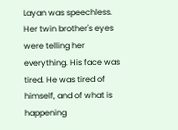Layan was speechless. Her twin brother's eyes were telling her everything. His face was tired. He was tired of himself, and of what is happening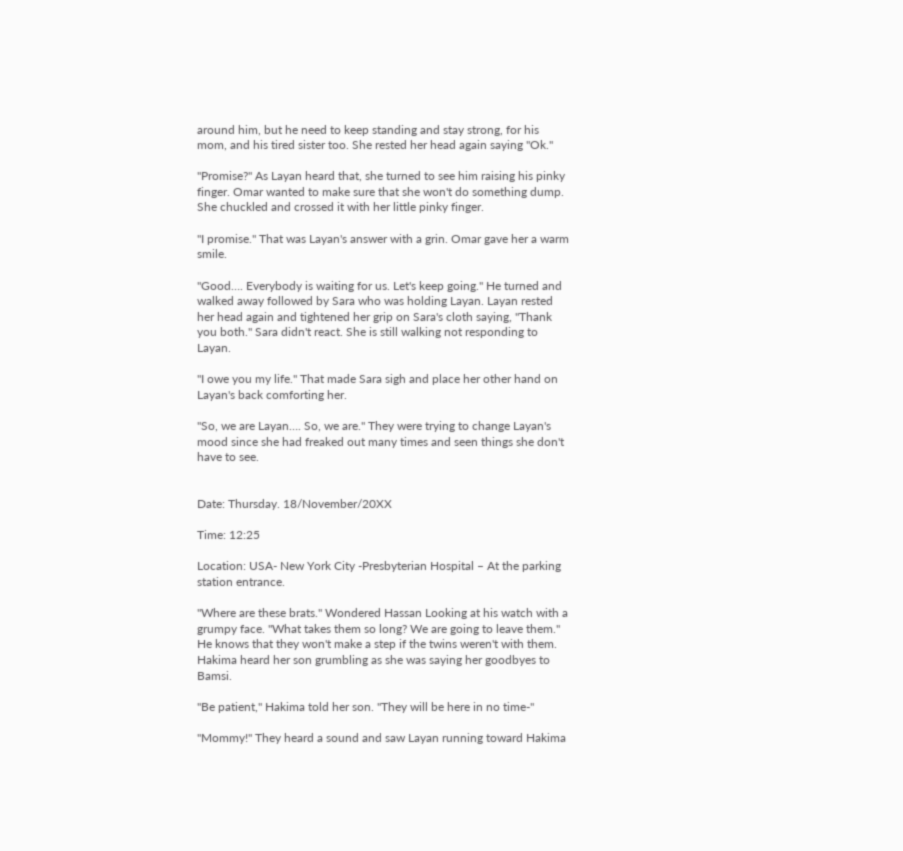around him, but he need to keep standing and stay strong, for his mom, and his tired sister too. She rested her head again saying "Ok."

"Promise?" As Layan heard that, she turned to see him raising his pinky finger. Omar wanted to make sure that she won't do something dump. She chuckled and crossed it with her little pinky finger.

"I promise." That was Layan's answer with a grin. Omar gave her a warm smile.

"Good…. Everybody is waiting for us. Let's keep going." He turned and walked away followed by Sara who was holding Layan. Layan rested her head again and tightened her grip on Sara's cloth saying, "Thank you both." Sara didn't react. She is still walking not responding to Layan.

"I owe you my life." That made Sara sigh and place her other hand on Layan's back comforting her.

"So, we are Layan…. So, we are." They were trying to change Layan's mood since she had freaked out many times and seen things she don't have to see.


Date: Thursday. 18/November/20XX

Time: 12:25

Location: USA- New York City -Presbyterian Hospital – At the parking station entrance.

"Where are these brats." Wondered Hassan Looking at his watch with a grumpy face. "What takes them so long? We are going to leave them." He knows that they won't make a step if the twins weren't with them. Hakima heard her son grumbling as she was saying her goodbyes to Bamsi.

"Be patient," Hakima told her son. "They will be here in no time-"

"Mommy!" They heard a sound and saw Layan running toward Hakima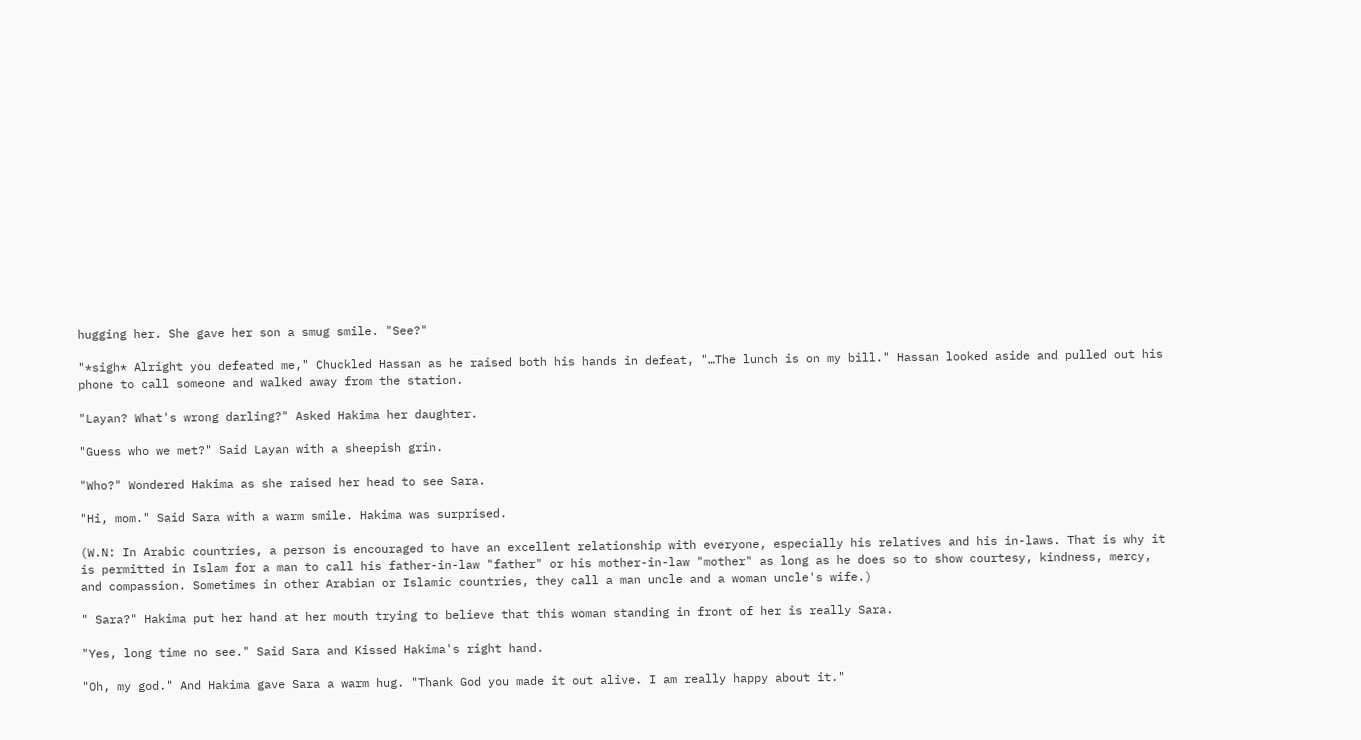hugging her. She gave her son a smug smile. "See?"

"*sigh* Alright you defeated me," Chuckled Hassan as he raised both his hands in defeat, "…The lunch is on my bill." Hassan looked aside and pulled out his phone to call someone and walked away from the station.

"Layan? What's wrong darling?" Asked Hakima her daughter.

"Guess who we met?" Said Layan with a sheepish grin.

"Who?" Wondered Hakima as she raised her head to see Sara.

"Hi, mom." Said Sara with a warm smile. Hakima was surprised.

(W.N: In Arabic countries, a person is encouraged to have an excellent relationship with everyone, especially his relatives and his in-laws. That is why it is permitted in Islam for a man to call his father-in-law "father" or his mother-in-law "mother" as long as he does so to show courtesy, kindness, mercy, and compassion. Sometimes in other Arabian or Islamic countries, they call a man uncle and a woman uncle's wife.)

" Sara?" Hakima put her hand at her mouth trying to believe that this woman standing in front of her is really Sara.

"Yes, long time no see." Said Sara and Kissed Hakima's right hand.

"Oh, my god." And Hakima gave Sara a warm hug. "Thank God you made it out alive. I am really happy about it."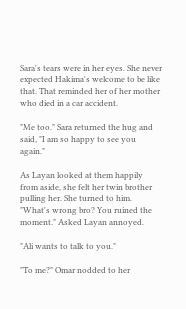Sara's tears were in her eyes. She never expected Hakima's welcome to be like that. That reminded her of her mother who died in a car accident.

"Me too." Sara returned the hug and said, "I am so happy to see you again."

As Layan looked at them happily from aside, she felt her twin brother pulling her. She turned to him. "What's wrong bro? You ruined the moment." Asked Layan annoyed.

"Ali wants to talk to you."

"To me?" Omar nodded to her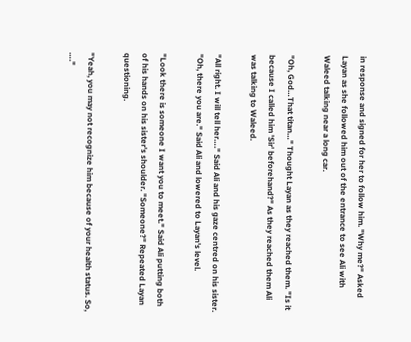in response and signed for her to follow him. "Why me?" Asked Layan as she followed him out of the entrance to see Ali with Waleed talking near a long car.

"Oh, God…That titan…" Thought Layan as they reached them. "Is it because I called him 'Sir' beforehand?" As they reached them Ali was talking to Waleed.

"All right. I will tell her…." Said Ali and his gaze centred on his sister. "Oh, there you are." Said Ali and lowered to Layan's level.

"Look there is someone I want you to meet." Said Ali putting both of his hands on his sister's shoulder. "Someone?" Repeated Layan questioning.

"Yeah, you may not recognize him because of your health status. So, …."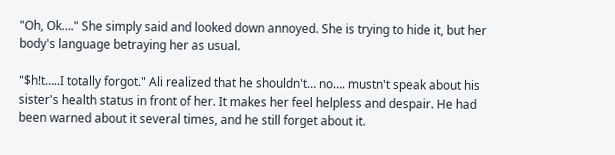"Oh, Ok…." She simply said and looked down annoyed. She is trying to hide it, but her body's language betraying her as usual.

"$h!t…..I totally forgot." Ali realized that he shouldn't… no…. mustn't speak about his sister's health status in front of her. It makes her feel helpless and despair. He had been warned about it several times, and he still forget about it.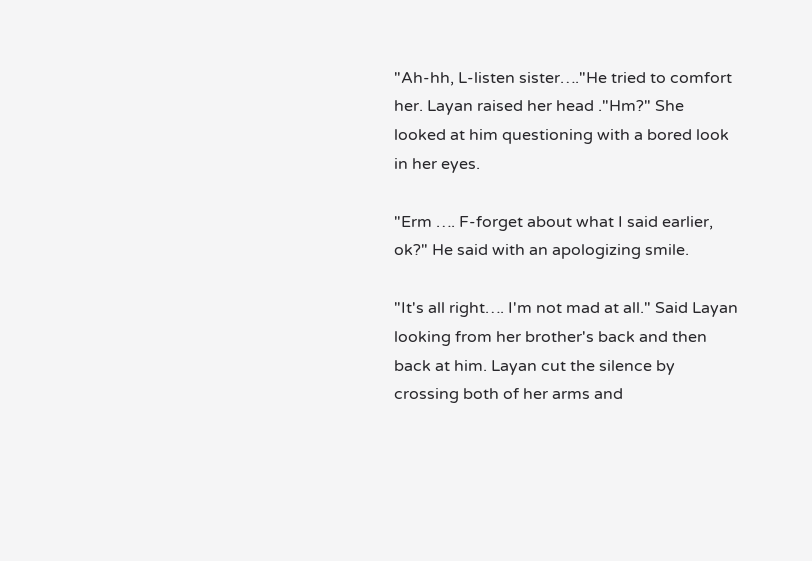"Ah-hh, L-listen sister…."He tried to comfort her. Layan raised her head ."Hm?" She looked at him questioning with a bored look in her eyes.

"Erm …. F-forget about what I said earlier, ok?" He said with an apologizing smile.

"It's all right…. I'm not mad at all." Said Layan looking from her brother's back and then back at him. Layan cut the silence by crossing both of her arms and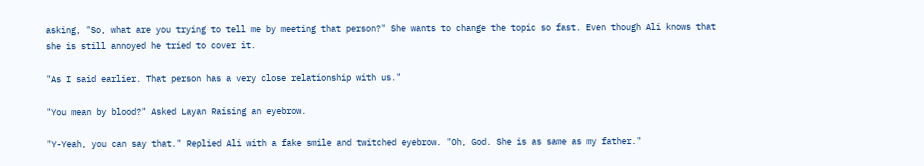asking, "So, what are you trying to tell me by meeting that person?" She wants to change the topic so fast. Even though Ali knows that she is still annoyed he tried to cover it.

"As I said earlier. That person has a very close relationship with us."

"You mean by blood?" Asked Layan Raising an eyebrow.

"Y-Yeah, you can say that." Replied Ali with a fake smile and twitched eyebrow. "Oh, God. She is as same as my father."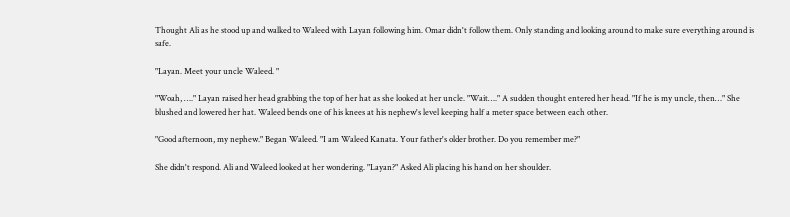Thought Ali as he stood up and walked to Waleed with Layan following him. Omar didn't follow them. Only standing and looking around to make sure everything around is safe.

"Layan. Meet your uncle Waleed. "

"Woah, …." Layan raised her head grabbing the top of her hat as she looked at her uncle. "Wait…." A sudden thought entered her head. "If he is my uncle, then…" She blushed and lowered her hat. Waleed bends one of his knees at his nephew's level keeping half a meter space between each other.

"Good afternoon, my nephew." Began Waleed. "I am Waleed Kanata. Your father's older brother. Do you remember me?"

She didn't respond. Ali and Waleed looked at her wondering. "Layan?" Asked Ali placing his hand on her shoulder.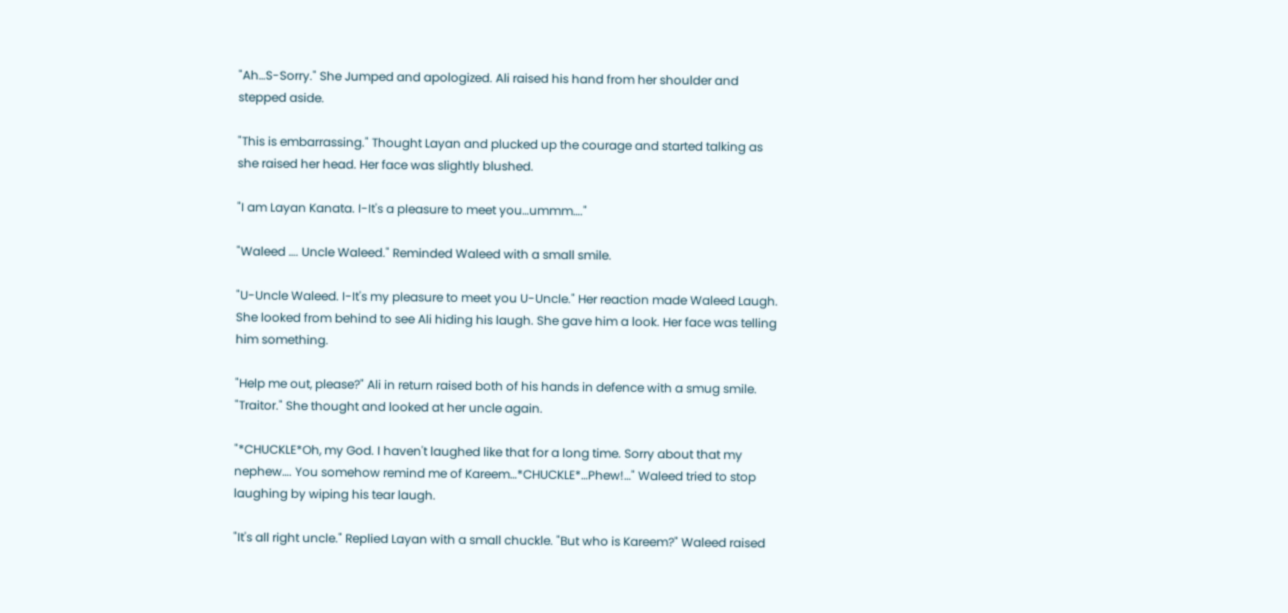"Ah…S-Sorry." She Jumped and apologized. Ali raised his hand from her shoulder and stepped aside.

"This is embarrassing." Thought Layan and plucked up the courage and started talking as she raised her head. Her face was slightly blushed.

"I am Layan Kanata. I-It's a pleasure to meet you…ummm…."

"Waleed …. Uncle Waleed." Reminded Waleed with a small smile.

"U-Uncle Waleed. I-It's my pleasure to meet you U-Uncle." Her reaction made Waleed Laugh. She looked from behind to see Ali hiding his laugh. She gave him a look. Her face was telling him something.

"Help me out, please?" Ali in return raised both of his hands in defence with a smug smile. "Traitor." She thought and looked at her uncle again.

"*CHUCKLE*Oh, my God. I haven't laughed like that for a long time. Sorry about that my nephew…. You somehow remind me of Kareem…*CHUCKLE*…Phew!…" Waleed tried to stop laughing by wiping his tear laugh.

"It's all right uncle." Replied Layan with a small chuckle. "But who is Kareem?" Waleed raised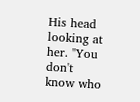His head looking at her. "You don't know who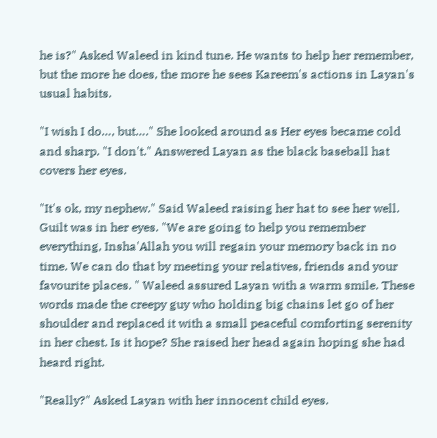he is?" Asked Waleed in kind tune. He wants to help her remember, but the more he does, the more he sees Kareem's actions in Layan's usual habits.

"I wish I do…, but…." She looked around as Her eyes became cold and sharp. "I don't." Answered Layan as the black baseball hat covers her eyes.

"It's ok, my nephew." Said Waleed raising her hat to see her well. Guilt was in her eyes. "We are going to help you remember everything, Insha'Allah you will regain your memory back in no time. We can do that by meeting your relatives, friends and your favourite places. " Waleed assured Layan with a warm smile. These words made the creepy guy who holding big chains let go of her shoulder and replaced it with a small peaceful comforting serenity in her chest. Is it hope? She raised her head again hoping she had heard right.

"Really?" Asked Layan with her innocent child eyes.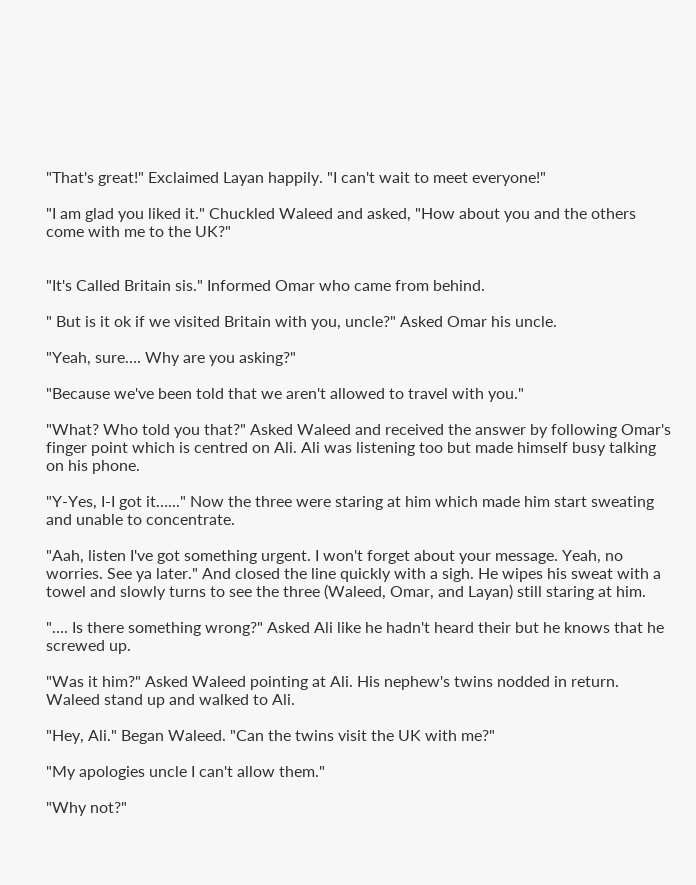"That's great!" Exclaimed Layan happily. "I can't wait to meet everyone!"

"I am glad you liked it." Chuckled Waleed and asked, "How about you and the others come with me to the UK?"


"It's Called Britain sis." Informed Omar who came from behind.

" But is it ok if we visited Britain with you, uncle?" Asked Omar his uncle.

"Yeah, sure…. Why are you asking?"

"Because we've been told that we aren't allowed to travel with you."

"What? Who told you that?" Asked Waleed and received the answer by following Omar's finger point which is centred on Ali. Ali was listening too but made himself busy talking on his phone.

"Y-Yes, I-I got it…..." Now the three were staring at him which made him start sweating and unable to concentrate.

"Aah, listen I've got something urgent. I won't forget about your message. Yeah, no worries. See ya later." And closed the line quickly with a sigh. He wipes his sweat with a towel and slowly turns to see the three (Waleed, Omar, and Layan) still staring at him.

"…. Is there something wrong?" Asked Ali like he hadn't heard their but he knows that he screwed up.

"Was it him?" Asked Waleed pointing at Ali. His nephew's twins nodded in return. Waleed stand up and walked to Ali.

"Hey, Ali." Began Waleed. "Can the twins visit the UK with me?"

"My apologies uncle I can't allow them."

"Why not?"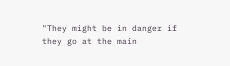"They might be in danger if they go at the main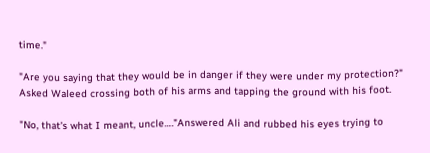time."

"Are you saying that they would be in danger if they were under my protection?" Asked Waleed crossing both of his arms and tapping the ground with his foot.

"No, that's what I meant, uncle…."Answered Ali and rubbed his eyes trying to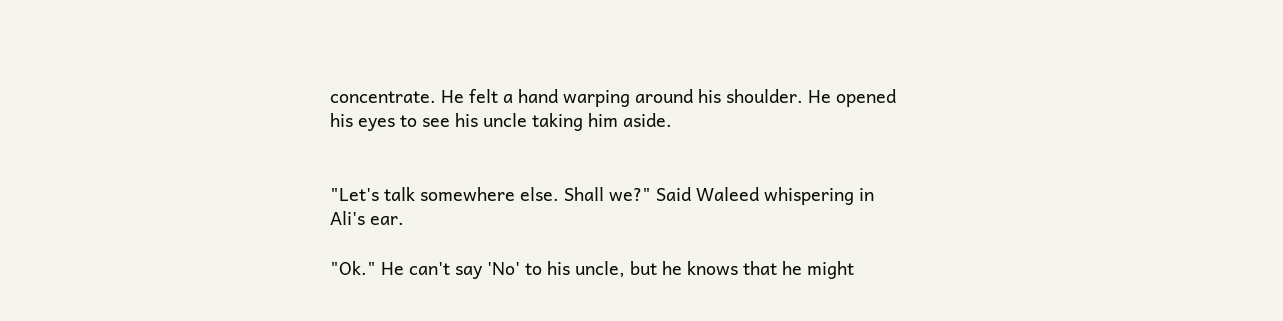concentrate. He felt a hand warping around his shoulder. He opened his eyes to see his uncle taking him aside.


"Let's talk somewhere else. Shall we?" Said Waleed whispering in Ali's ear.

"Ok." He can't say 'No' to his uncle, but he knows that he might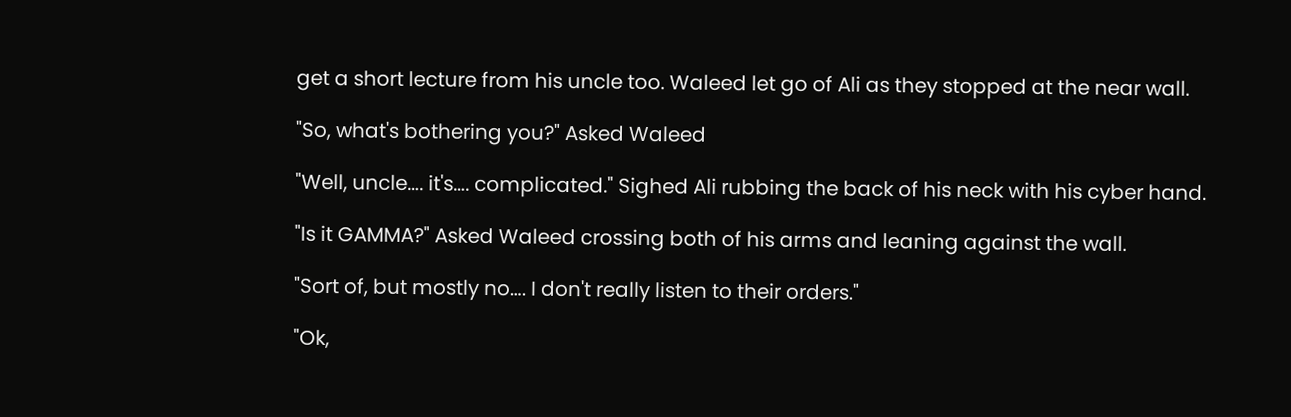get a short lecture from his uncle too. Waleed let go of Ali as they stopped at the near wall.

"So, what's bothering you?" Asked Waleed

"Well, uncle…. it's…. complicated." Sighed Ali rubbing the back of his neck with his cyber hand.

"Is it GAMMA?" Asked Waleed crossing both of his arms and leaning against the wall.

"Sort of, but mostly no…. I don't really listen to their orders."

"Ok,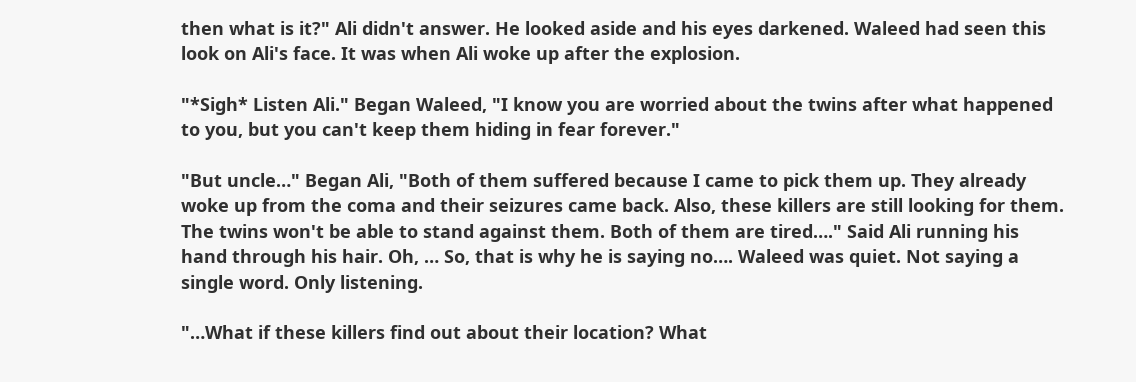then what is it?" Ali didn't answer. He looked aside and his eyes darkened. Waleed had seen this look on Ali's face. It was when Ali woke up after the explosion.

"*Sigh* Listen Ali." Began Waleed, "I know you are worried about the twins after what happened to you, but you can't keep them hiding in fear forever."

"But uncle…" Began Ali, "Both of them suffered because I came to pick them up. They already woke up from the coma and their seizures came back. Also, these killers are still looking for them. The twins won't be able to stand against them. Both of them are tired…." Said Ali running his hand through his hair. Oh, … So, that is why he is saying no…. Waleed was quiet. Not saying a single word. Only listening.

"…What if these killers find out about their location? What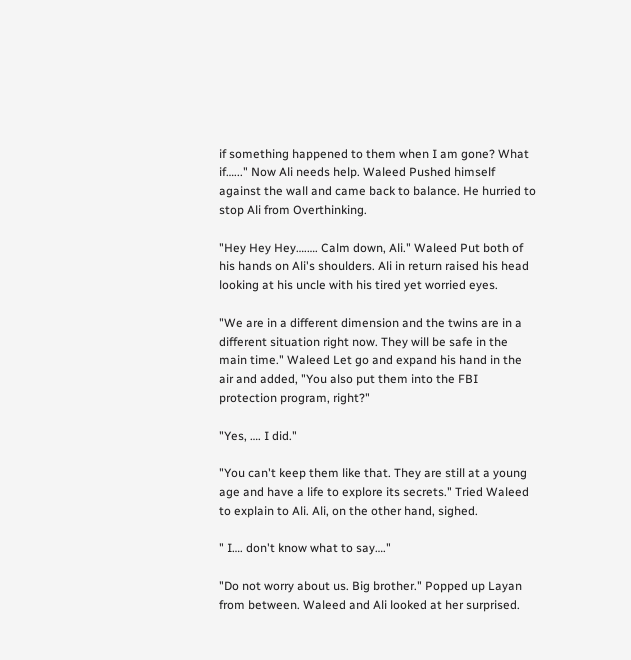if something happened to them when I am gone? What if…..." Now Ali needs help. Waleed Pushed himself against the wall and came back to balance. He hurried to stop Ali from Overthinking.

"Hey Hey Hey….…. Calm down, Ali." Waleed Put both of his hands on Ali's shoulders. Ali in return raised his head looking at his uncle with his tired yet worried eyes.

"We are in a different dimension and the twins are in a different situation right now. They will be safe in the main time." Waleed Let go and expand his hand in the air and added, "You also put them into the FBI protection program, right?"

"Yes, …. I did."

"You can't keep them like that. They are still at a young age and have a life to explore its secrets." Tried Waleed to explain to Ali. Ali, on the other hand, sighed.

" I…. don't know what to say…."

"Do not worry about us. Big brother." Popped up Layan from between. Waleed and Ali looked at her surprised.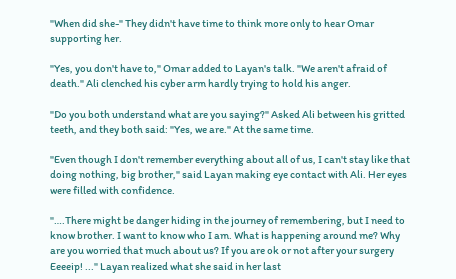"When did she-" They didn't have time to think more only to hear Omar supporting her.

"Yes, you don't have to," Omar added to Layan's talk. "We aren't afraid of death." Ali clenched his cyber arm hardly trying to hold his anger.

"Do you both understand what are you saying?" Asked Ali between his gritted teeth, and they both said: "Yes, we are." At the same time.

"Even though I don't remember everything about all of us, I can't stay like that doing nothing, big brother," said Layan making eye contact with Ali. Her eyes were filled with confidence.

"….There might be danger hiding in the journey of remembering, but I need to know brother. I want to know who I am. What is happening around me? Why are you worried that much about us? If you are ok or not after your surgery Eeeeip! ..." Layan realized what she said in her last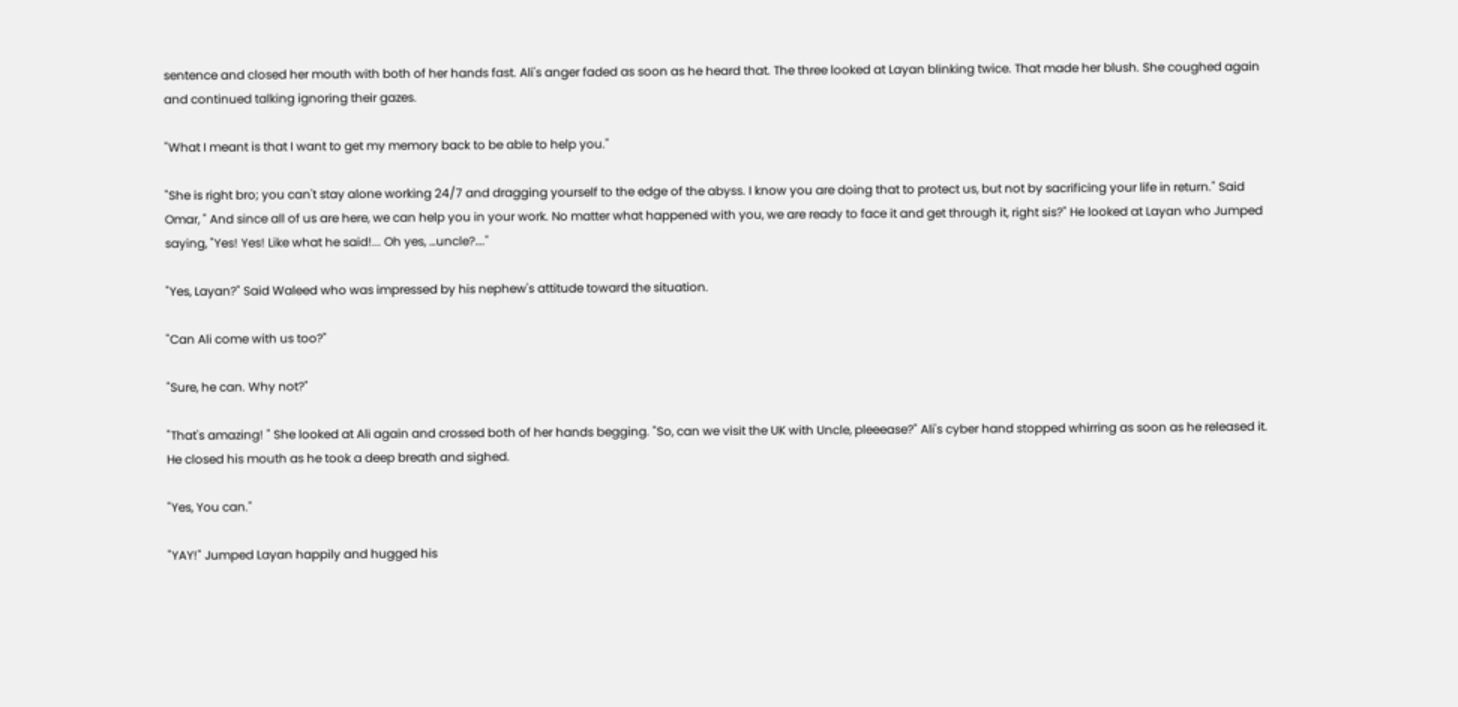sentence and closed her mouth with both of her hands fast. Ali's anger faded as soon as he heard that. The three looked at Layan blinking twice. That made her blush. She coughed again and continued talking ignoring their gazes.

"What I meant is that I want to get my memory back to be able to help you."

"She is right bro; you can't stay alone working 24/7 and dragging yourself to the edge of the abyss. I know you are doing that to protect us, but not by sacrificing your life in return." Said Omar, " And since all of us are here, we can help you in your work. No matter what happened with you, we are ready to face it and get through it, right sis?" He looked at Layan who Jumped saying, "Yes! Yes! Like what he said!... Oh yes, …uncle?…."

"Yes, Layan?" Said Waleed who was impressed by his nephew's attitude toward the situation.

"Can Ali come with us too?"

"Sure, he can. Why not?"

"That's amazing! " She looked at Ali again and crossed both of her hands begging. "So, can we visit the UK with Uncle, pleeease?" Ali's cyber hand stopped whirring as soon as he released it. He closed his mouth as he took a deep breath and sighed.

"Yes, You can."

"YAY!" Jumped Layan happily and hugged his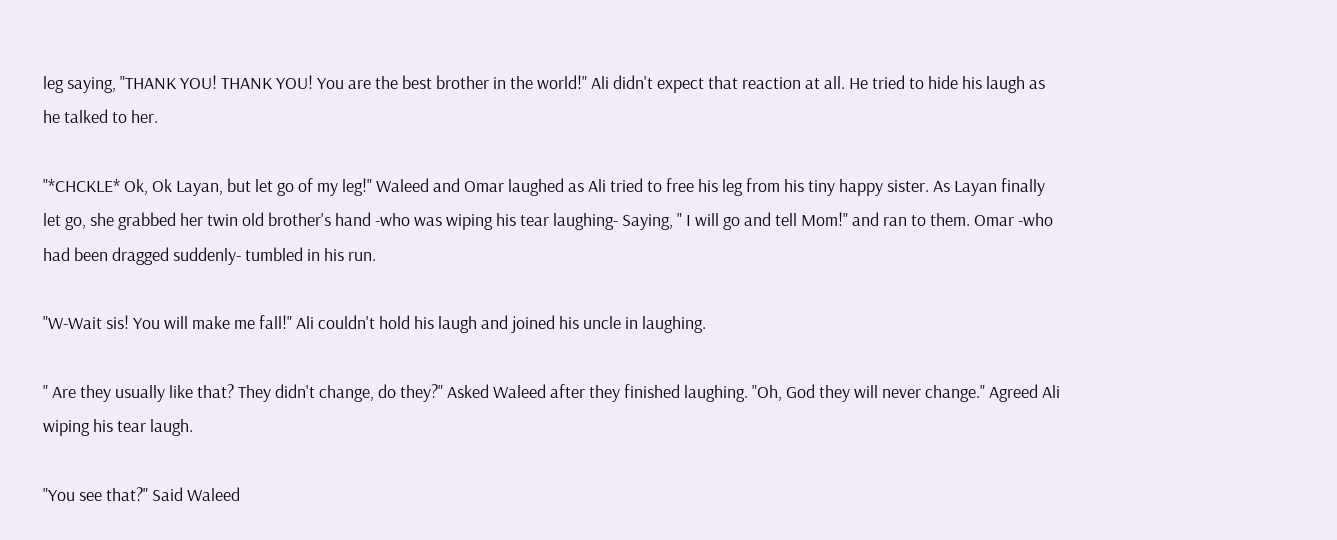leg saying, "THANK YOU! THANK YOU! You are the best brother in the world!" Ali didn't expect that reaction at all. He tried to hide his laugh as he talked to her.

"*CHCKLE* Ok, Ok Layan, but let go of my leg!" Waleed and Omar laughed as Ali tried to free his leg from his tiny happy sister. As Layan finally let go, she grabbed her twin old brother's hand -who was wiping his tear laughing- Saying, " I will go and tell Mom!" and ran to them. Omar -who had been dragged suddenly- tumbled in his run.

"W-Wait sis! You will make me fall!" Ali couldn't hold his laugh and joined his uncle in laughing.

" Are they usually like that? They didn't change, do they?" Asked Waleed after they finished laughing. "Oh, God they will never change." Agreed Ali wiping his tear laugh.

"You see that?" Said Waleed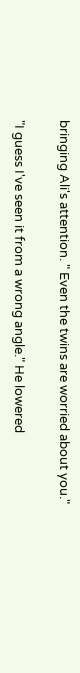bringing Ali's attention. " Even the twins are worried about you."

"I guess I've seen it from a wrong angle." He lowered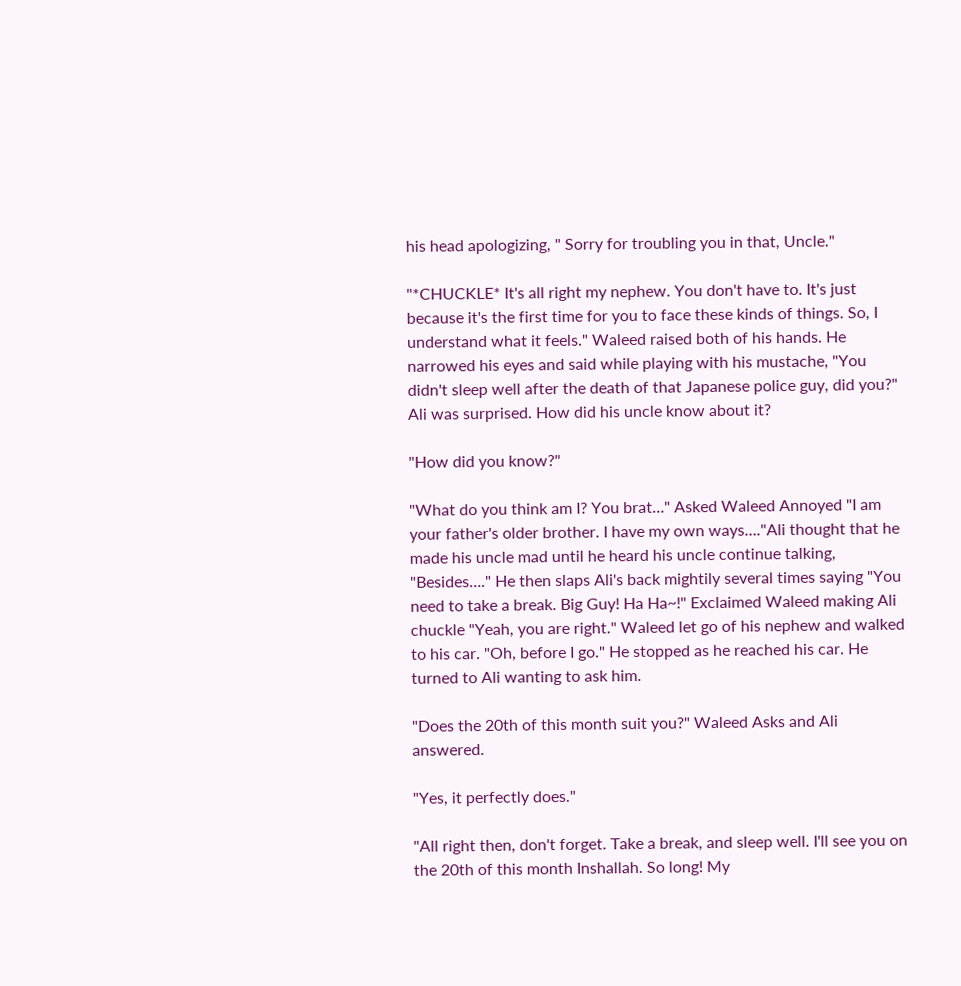his head apologizing, " Sorry for troubling you in that, Uncle."

"*CHUCKLE* It's all right my nephew. You don't have to. It's just because it's the first time for you to face these kinds of things. So, I understand what it feels." Waleed raised both of his hands. He narrowed his eyes and said while playing with his mustache, "You didn't sleep well after the death of that Japanese police guy, did you?" Ali was surprised. How did his uncle know about it?

"How did you know?"

"What do you think am I? You brat…" Asked Waleed Annoyed "I am your father's older brother. I have my own ways…."Ali thought that he made his uncle mad until he heard his uncle continue talking, "Besides…." He then slaps Ali's back mightily several times saying "You need to take a break. Big Guy! Ha Ha~!" Exclaimed Waleed making Ali chuckle "Yeah, you are right." Waleed let go of his nephew and walked to his car. "Oh, before I go." He stopped as he reached his car. He turned to Ali wanting to ask him.

"Does the 20th of this month suit you?" Waleed Asks and Ali answered.

"Yes, it perfectly does."

"All right then, don't forget. Take a break, and sleep well. I'll see you on the 20th of this month Inshallah. So long! My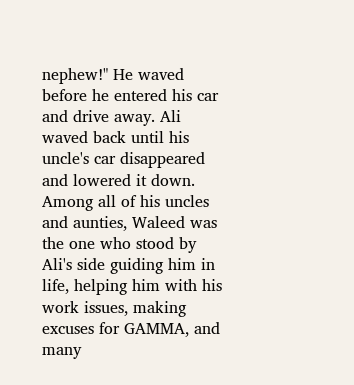nephew!" He waved before he entered his car and drive away. Ali waved back until his uncle's car disappeared and lowered it down. Among all of his uncles and aunties, Waleed was the one who stood by Ali's side guiding him in life, helping him with his work issues, making excuses for GAMMA, and many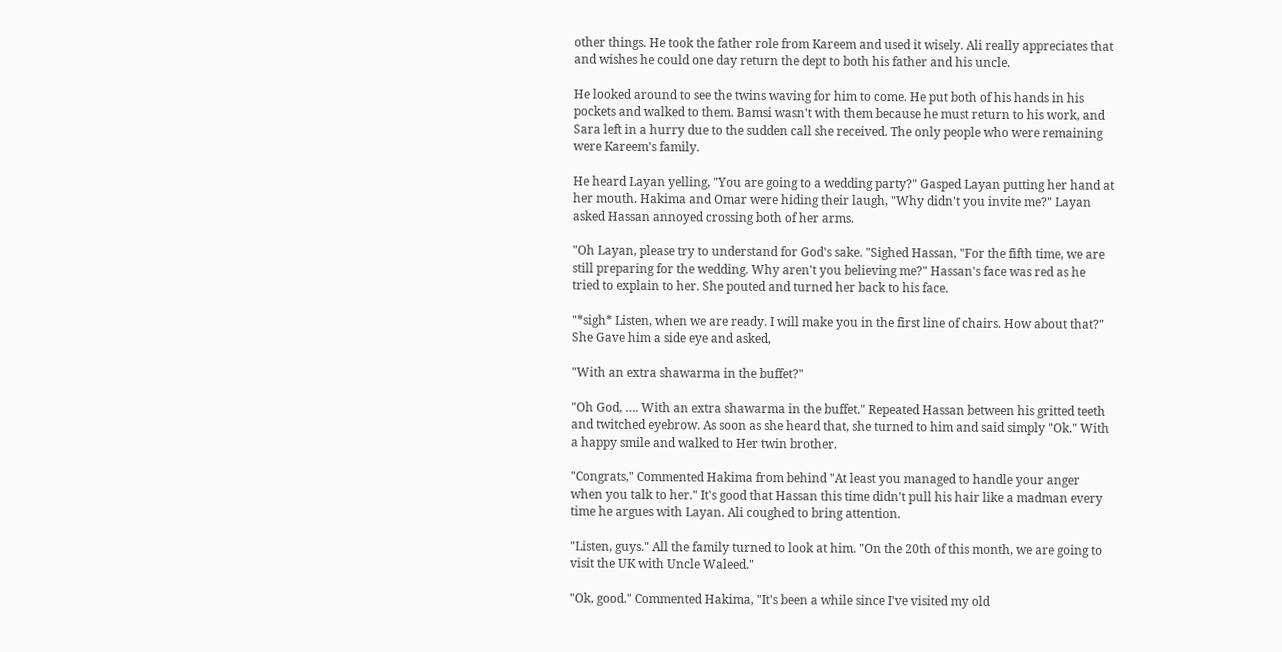other things. He took the father role from Kareem and used it wisely. Ali really appreciates that and wishes he could one day return the dept to both his father and his uncle.

He looked around to see the twins waving for him to come. He put both of his hands in his pockets and walked to them. Bamsi wasn't with them because he must return to his work, and Sara left in a hurry due to the sudden call she received. The only people who were remaining were Kareem's family.

He heard Layan yelling, "You are going to a wedding party?" Gasped Layan putting her hand at her mouth. Hakima and Omar were hiding their laugh, "Why didn't you invite me?" Layan asked Hassan annoyed crossing both of her arms.

"Oh Layan, please try to understand for God's sake. "Sighed Hassan, "For the fifth time, we are still preparing for the wedding. Why aren't you believing me?" Hassan's face was red as he tried to explain to her. She pouted and turned her back to his face.

"*sigh* Listen, when we are ready. I will make you in the first line of chairs. How about that?" She Gave him a side eye and asked,

"With an extra shawarma in the buffet?"

"Oh God, …. With an extra shawarma in the buffet." Repeated Hassan between his gritted teeth and twitched eyebrow. As soon as she heard that, she turned to him and said simply "Ok." With a happy smile and walked to Her twin brother.

"Congrats," Commented Hakima from behind "At least you managed to handle your anger when you talk to her." It's good that Hassan this time didn't pull his hair like a madman every time he argues with Layan. Ali coughed to bring attention.

"Listen, guys." All the family turned to look at him. "On the 20th of this month, we are going to visit the UK with Uncle Waleed."

"Ok, good." Commented Hakima, "It's been a while since I've visited my old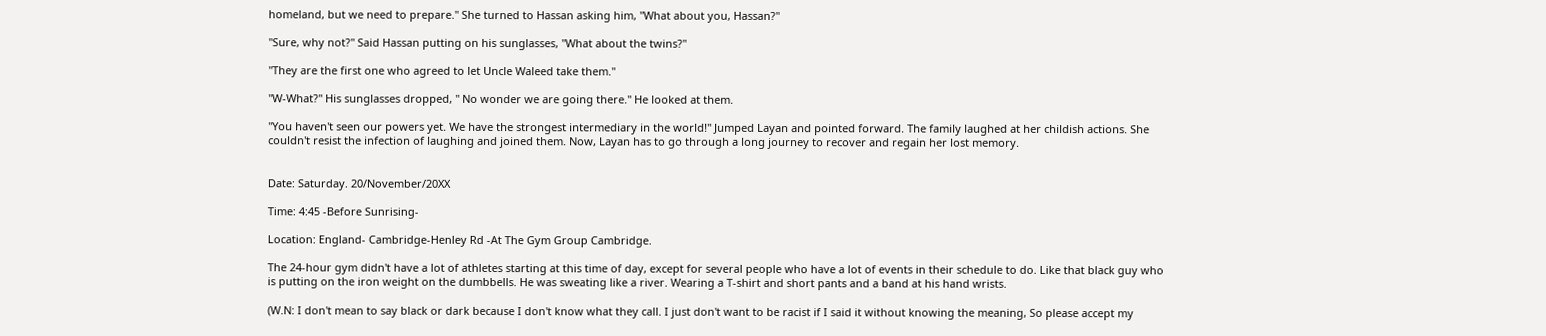homeland, but we need to prepare." She turned to Hassan asking him, "What about you, Hassan?"

"Sure, why not?" Said Hassan putting on his sunglasses, "What about the twins?"

"They are the first one who agreed to let Uncle Waleed take them."

"W-What?" His sunglasses dropped, " No wonder we are going there." He looked at them.

"You haven't seen our powers yet. We have the strongest intermediary in the world!" Jumped Layan and pointed forward. The family laughed at her childish actions. She couldn't resist the infection of laughing and joined them. Now, Layan has to go through a long journey to recover and regain her lost memory.


Date: Saturday. 20/November/20XX

Time: 4:45 -Before Sunrising-

Location: England- Cambridge-Henley Rd -At The Gym Group Cambridge.

The 24-hour gym didn't have a lot of athletes starting at this time of day, except for several people who have a lot of events in their schedule to do. Like that black guy who is putting on the iron weight on the dumbbells. He was sweating like a river. Wearing a T-shirt and short pants and a band at his hand wrists.

(W.N: I don't mean to say black or dark because I don't know what they call. I just don't want to be racist if I said it without knowing the meaning, So please accept my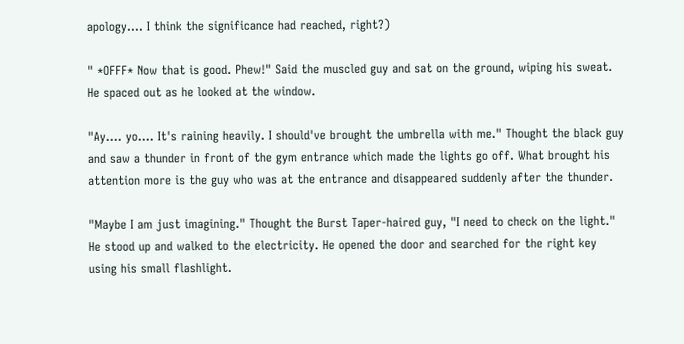apology…. I think the significance had reached, right?)

" *OFFF* Now that is good. Phew!" Said the muscled guy and sat on the ground, wiping his sweat. He spaced out as he looked at the window.

"Ay…. yo…. It's raining heavily. I should've brought the umbrella with me." Thought the black guy and saw a thunder in front of the gym entrance which made the lights go off. What brought his attention more is the guy who was at the entrance and disappeared suddenly after the thunder.

"Maybe I am just imagining." Thought the Burst Taper-haired guy, "I need to check on the light." He stood up and walked to the electricity. He opened the door and searched for the right key using his small flashlight.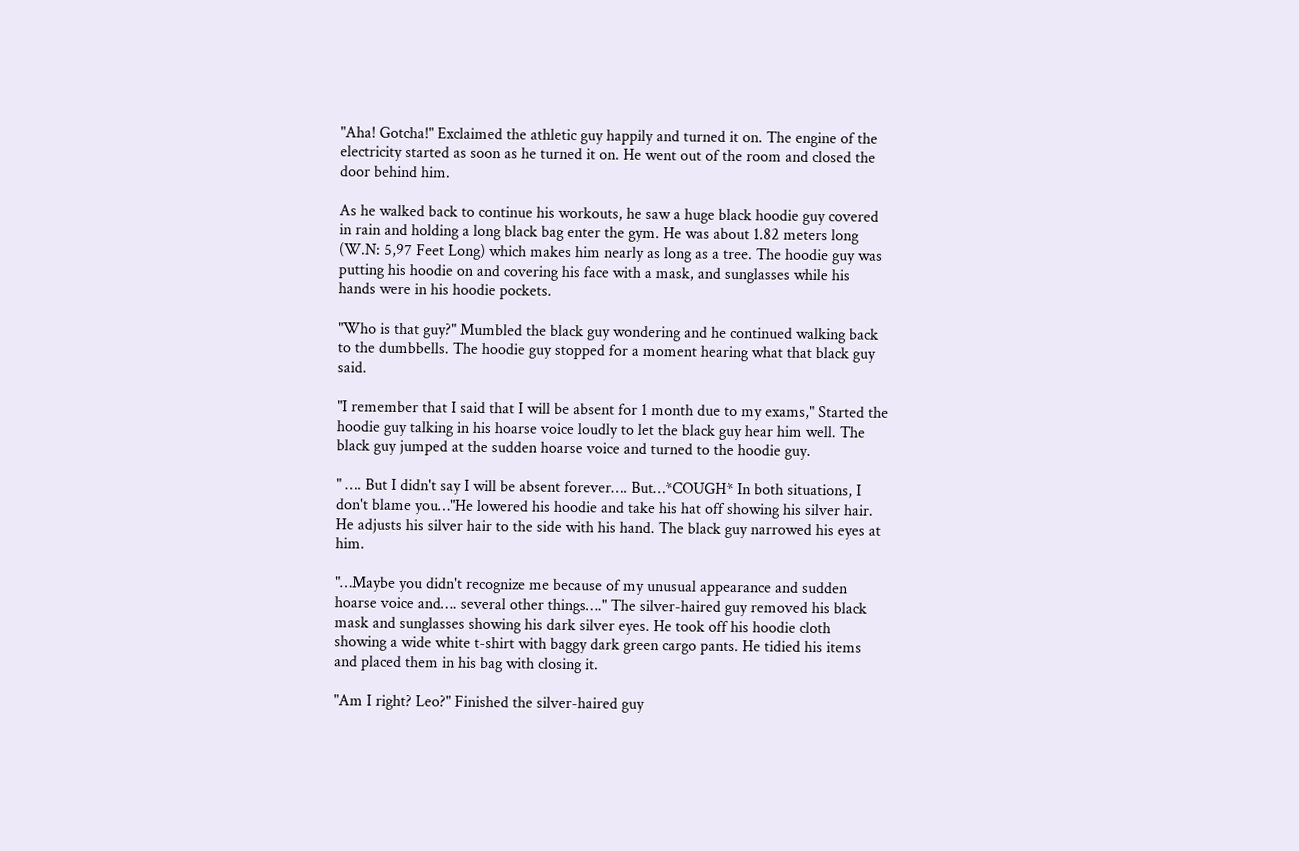"Aha! Gotcha!" Exclaimed the athletic guy happily and turned it on. The engine of the electricity started as soon as he turned it on. He went out of the room and closed the door behind him.

As he walked back to continue his workouts, he saw a huge black hoodie guy covered in rain and holding a long black bag enter the gym. He was about 1.82 meters long (W.N: 5,97 Feet Long) which makes him nearly as long as a tree. The hoodie guy was putting his hoodie on and covering his face with a mask, and sunglasses while his hands were in his hoodie pockets.

"Who is that guy?" Mumbled the black guy wondering and he continued walking back to the dumbbells. The hoodie guy stopped for a moment hearing what that black guy said.

"I remember that I said that I will be absent for 1 month due to my exams," Started the hoodie guy talking in his hoarse voice loudly to let the black guy hear him well. The black guy jumped at the sudden hoarse voice and turned to the hoodie guy.

" …. But I didn't say I will be absent forever…. But…*COUGH* In both situations, I don't blame you…"He lowered his hoodie and take his hat off showing his silver hair. He adjusts his silver hair to the side with his hand. The black guy narrowed his eyes at him.

"…Maybe you didn't recognize me because of my unusual appearance and sudden hoarse voice and…. several other things…." The silver-haired guy removed his black mask and sunglasses showing his dark silver eyes. He took off his hoodie cloth showing a wide white t-shirt with baggy dark green cargo pants. He tidied his items and placed them in his bag with closing it.

"Am I right? Leo?" Finished the silver-haired guy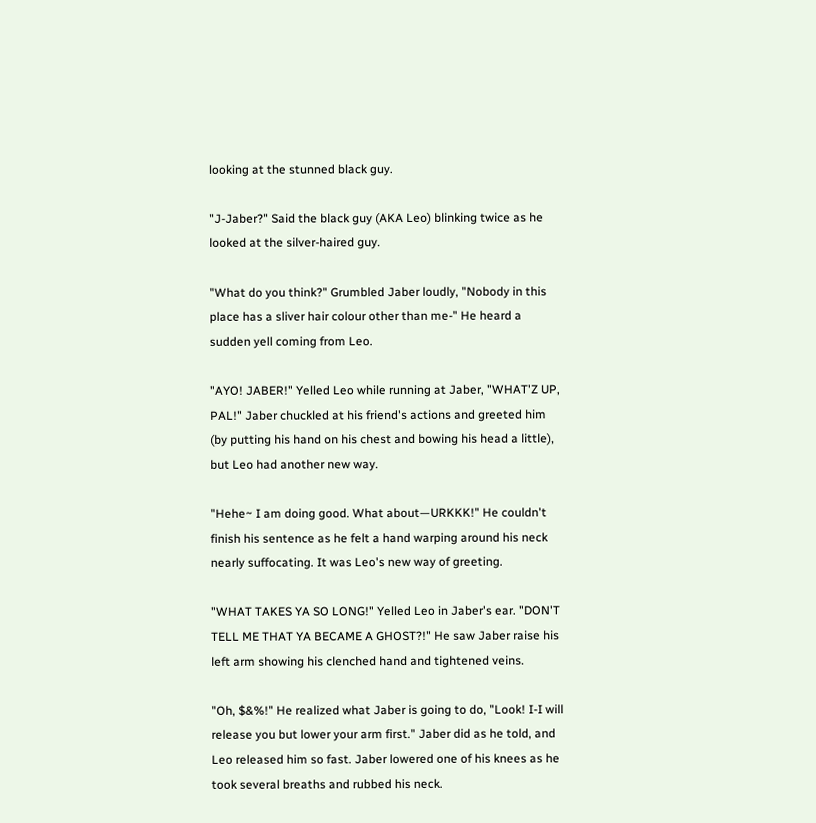looking at the stunned black guy.

"J-Jaber?" Said the black guy (AKA Leo) blinking twice as he looked at the silver-haired guy.

"What do you think?" Grumbled Jaber loudly, "Nobody in this place has a sliver hair colour other than me-" He heard a sudden yell coming from Leo.

"AYO! JABER!" Yelled Leo while running at Jaber, "WHAT'Z UP, PAL!" Jaber chuckled at his friend's actions and greeted him (by putting his hand on his chest and bowing his head a little), but Leo had another new way.

"Hehe~ I am doing good. What about—URKKK!" He couldn't finish his sentence as he felt a hand warping around his neck nearly suffocating. It was Leo's new way of greeting.

"WHAT TAKES YA SO LONG!" Yelled Leo in Jaber's ear. "DON'T TELL ME THAT YA BECAME A GHOST?!" He saw Jaber raise his left arm showing his clenched hand and tightened veins.

"Oh, $&%!" He realized what Jaber is going to do, "Look! I-I will release you but lower your arm first." Jaber did as he told, and Leo released him so fast. Jaber lowered one of his knees as he took several breaths and rubbed his neck.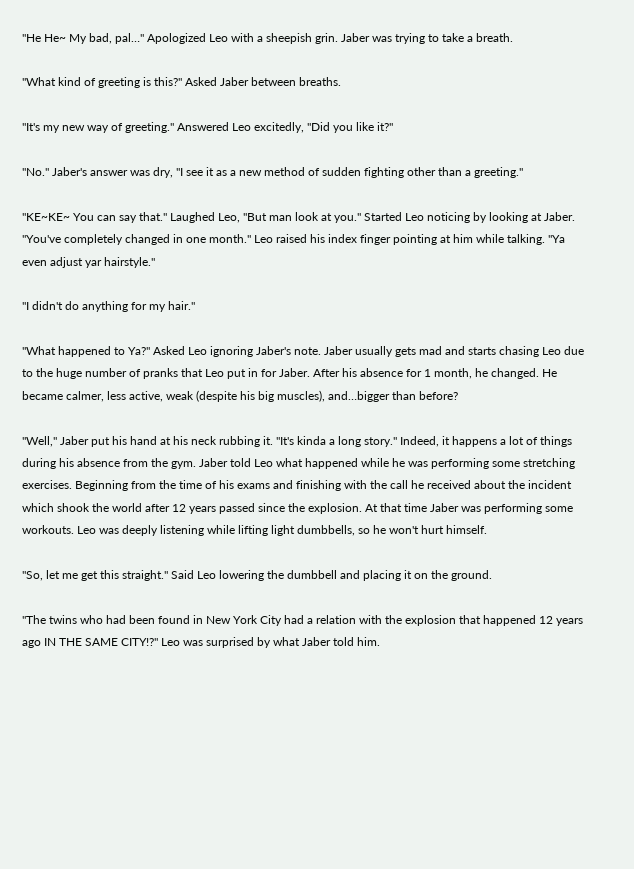"He He~ My bad, pal…" Apologized Leo with a sheepish grin. Jaber was trying to take a breath.

"What kind of greeting is this?" Asked Jaber between breaths.

"It's my new way of greeting." Answered Leo excitedly, "Did you like it?"

"No." Jaber's answer was dry, "I see it as a new method of sudden fighting other than a greeting."

"KE~KE~ You can say that." Laughed Leo, "But man look at you." Started Leo noticing by looking at Jaber. "You've completely changed in one month." Leo raised his index finger pointing at him while talking. "Ya even adjust yar hairstyle."

"I didn't do anything for my hair."

"What happened to Ya?" Asked Leo ignoring Jaber's note. Jaber usually gets mad and starts chasing Leo due to the huge number of pranks that Leo put in for Jaber. After his absence for 1 month, he changed. He became calmer, less active, weak (despite his big muscles), and…bigger than before?

"Well," Jaber put his hand at his neck rubbing it. "It's kinda a long story." Indeed, it happens a lot of things during his absence from the gym. Jaber told Leo what happened while he was performing some stretching exercises. Beginning from the time of his exams and finishing with the call he received about the incident which shook the world after 12 years passed since the explosion. At that time Jaber was performing some workouts. Leo was deeply listening while lifting light dumbbells, so he won't hurt himself.

"So, let me get this straight." Said Leo lowering the dumbbell and placing it on the ground.

"The twins who had been found in New York City had a relation with the explosion that happened 12 years ago IN THE SAME CITY!?" Leo was surprised by what Jaber told him.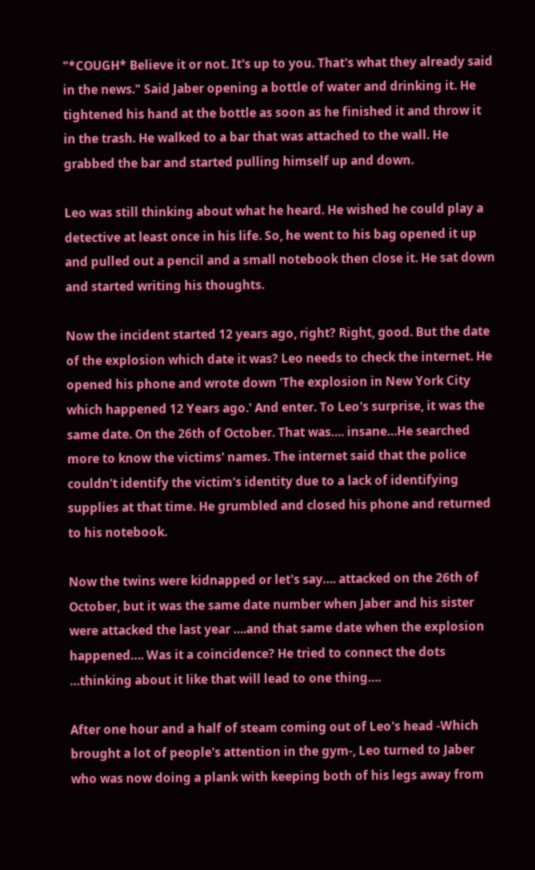"*COUGH* Believe it or not. It's up to you. That's what they already said in the news." Said Jaber opening a bottle of water and drinking it. He tightened his hand at the bottle as soon as he finished it and throw it in the trash. He walked to a bar that was attached to the wall. He grabbed the bar and started pulling himself up and down.

Leo was still thinking about what he heard. He wished he could play a detective at least once in his life. So, he went to his bag opened it up and pulled out a pencil and a small notebook then close it. He sat down and started writing his thoughts.

Now the incident started 12 years ago, right? Right, good. But the date of the explosion which date it was? Leo needs to check the internet. He opened his phone and wrote down 'The explosion in New York City which happened 12 Years ago.' And enter. To Leo's surprise, it was the same date. On the 26th of October. That was…. insane…He searched more to know the victims' names. The internet said that the police couldn't identify the victim's identity due to a lack of identifying supplies at that time. He grumbled and closed his phone and returned to his notebook.

Now the twins were kidnapped or let's say…. attacked on the 26th of October, but it was the same date number when Jaber and his sister were attacked the last year ….and that same date when the explosion happened…. Was it a coincidence? He tried to connect the dots …thinking about it like that will lead to one thing….

After one hour and a half of steam coming out of Leo's head -Which brought a lot of people's attention in the gym-, Leo turned to Jaber who was now doing a plank with keeping both of his legs away from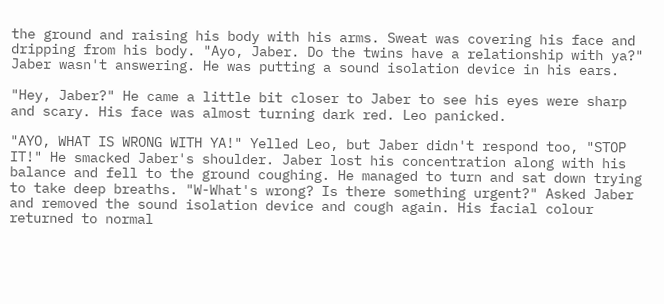the ground and raising his body with his arms. Sweat was covering his face and dripping from his body. "Ayo, Jaber. Do the twins have a relationship with ya?" Jaber wasn't answering. He was putting a sound isolation device in his ears.

"Hey, Jaber?" He came a little bit closer to Jaber to see his eyes were sharp and scary. His face was almost turning dark red. Leo panicked.

"AYO, WHAT IS WRONG WITH YA!" Yelled Leo, but Jaber didn't respond too, "STOP IT!" He smacked Jaber's shoulder. Jaber lost his concentration along with his balance and fell to the ground coughing. He managed to turn and sat down trying to take deep breaths. "W-What's wrong? Is there something urgent?" Asked Jaber and removed the sound isolation device and cough again. His facial colour returned to normal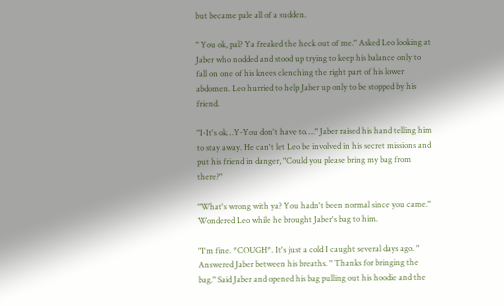but became pale all of a sudden.

" You ok, pal? Ya freaked the heck out of me." Asked Leo looking at Jaber who nodded and stood up trying to keep his balance only to fall on one of his knees clenching the right part of his lower abdomen. Leo hurried to help Jaber up only to be stopped by his friend.

"I-It's ok…Y-You don't have to…." Jaber raised his hand telling him to stay away. He can't let Leo be involved in his secret missions and put his friend in danger, "Could you please bring my bag from there?"

"What's wrong with ya? You hadn't been normal since you came." Wondered Leo while he brought Jaber's bag to him.

"I'm fine. *COUGH*. It's just a cold I caught several days ago. " Answered Jaber between his breaths. " Thanks for bringing the bag." Said Jaber and opened his bag pulling out his hoodie and the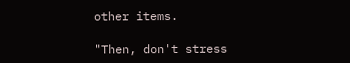other items.

"Then, don't stress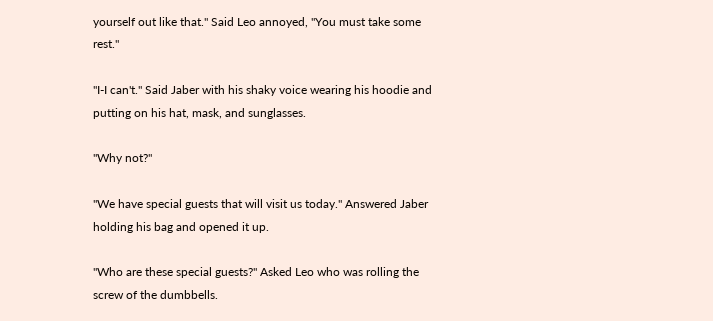yourself out like that." Said Leo annoyed, "You must take some rest."

"I-I can't." Said Jaber with his shaky voice wearing his hoodie and putting on his hat, mask, and sunglasses.

"Why not?"

"We have special guests that will visit us today." Answered Jaber holding his bag and opened it up.

"Who are these special guests?" Asked Leo who was rolling the screw of the dumbbells.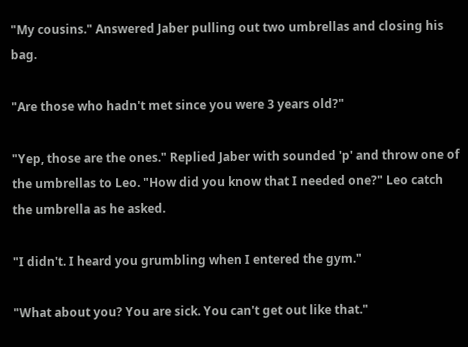"My cousins." Answered Jaber pulling out two umbrellas and closing his bag.

"Are those who hadn't met since you were 3 years old?"

"Yep, those are the ones." Replied Jaber with sounded 'p' and throw one of the umbrellas to Leo. "How did you know that I needed one?" Leo catch the umbrella as he asked.

"I didn't. I heard you grumbling when I entered the gym."

"What about you? You are sick. You can't get out like that."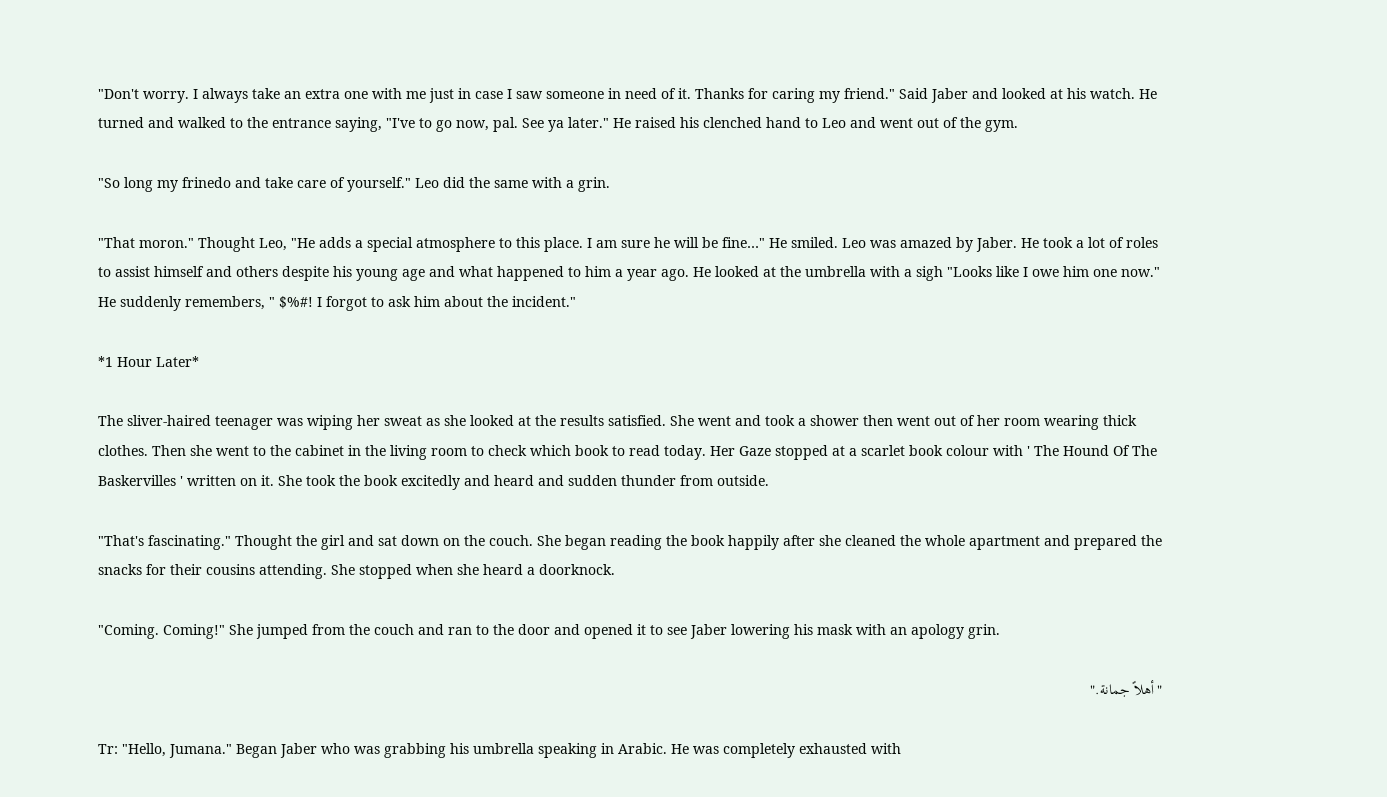"Don't worry. I always take an extra one with me just in case I saw someone in need of it. Thanks for caring my friend." Said Jaber and looked at his watch. He turned and walked to the entrance saying, "I've to go now, pal. See ya later." He raised his clenched hand to Leo and went out of the gym.

"So long my frinedo and take care of yourself." Leo did the same with a grin.

"That moron." Thought Leo, "He adds a special atmosphere to this place. I am sure he will be fine…" He smiled. Leo was amazed by Jaber. He took a lot of roles to assist himself and others despite his young age and what happened to him a year ago. He looked at the umbrella with a sigh "Looks like I owe him one now." He suddenly remembers, " $%#! I forgot to ask him about the incident."

*1 Hour Later*

The sliver-haired teenager was wiping her sweat as she looked at the results satisfied. She went and took a shower then went out of her room wearing thick clothes. Then she went to the cabinet in the living room to check which book to read today. Her Gaze stopped at a scarlet book colour with ' The Hound Of The Baskervilles ' written on it. She took the book excitedly and heard and sudden thunder from outside.

"That's fascinating." Thought the girl and sat down on the couch. She began reading the book happily after she cleaned the whole apartment and prepared the snacks for their cousins attending. She stopped when she heard a doorknock.

"Coming. Coming!" She jumped from the couch and ran to the door and opened it to see Jaber lowering his mask with an apology grin.

"أهلاً جمانة."

Tr: "Hello, Jumana." Began Jaber who was grabbing his umbrella speaking in Arabic. He was completely exhausted with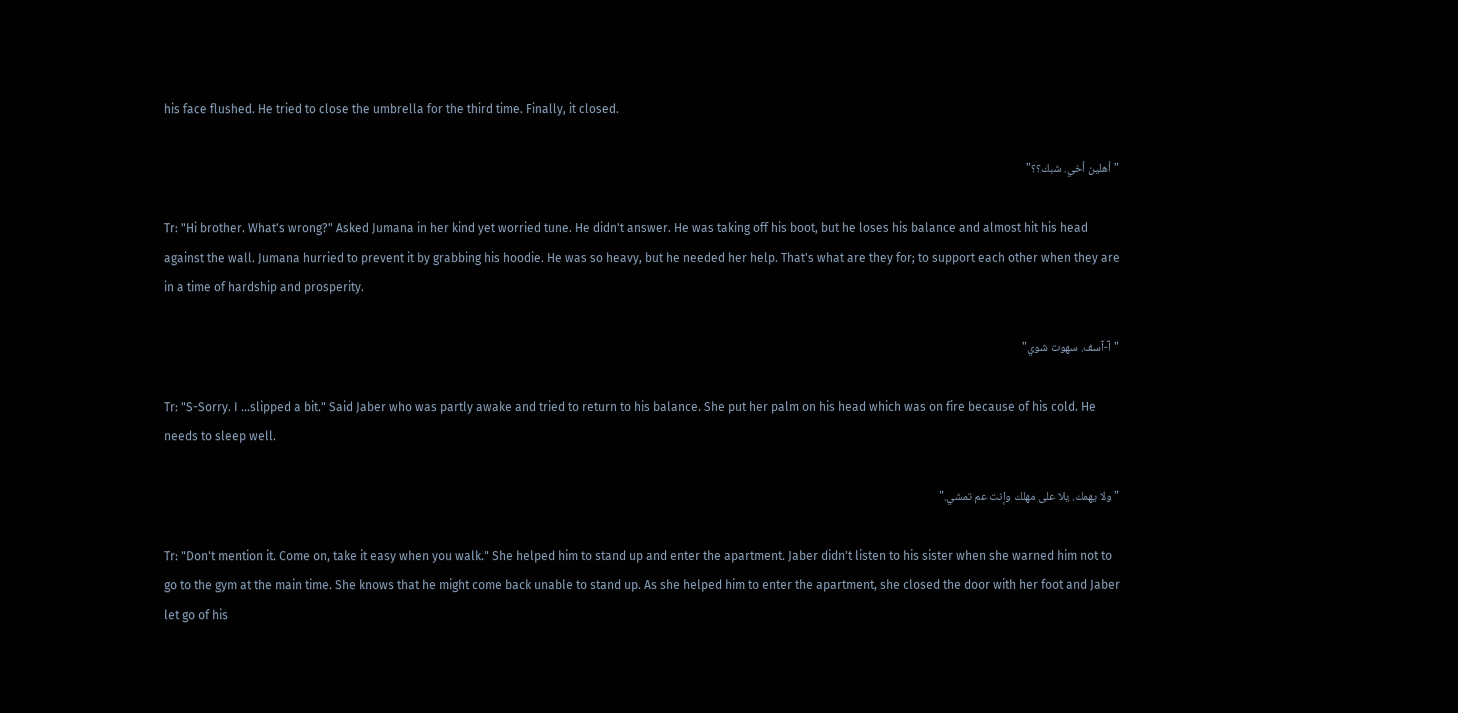his face flushed. He tried to close the umbrella for the third time. Finally, it closed.

"أهلين أخي. شبك؟؟"

Tr: "Hi brother. What's wrong?" Asked Jumana in her kind yet worried tune. He didn't answer. He was taking off his boot, but he loses his balance and almost hit his head against the wall. Jumana hurried to prevent it by grabbing his hoodie. He was so heavy, but he needed her help. That's what are they for; to support each other when they are in a time of hardship and prosperity.

"آ-آسف. سهوت شوي"

Tr: "S-Sorry. I …slipped a bit." Said Jaber who was partly awake and tried to return to his balance. She put her palm on his head which was on fire because of his cold. He needs to sleep well.

" ولا يهمك. يلا على مهلك وإنت عم تمشي."

Tr: "Don't mention it. Come on, take it easy when you walk." She helped him to stand up and enter the apartment. Jaber didn't listen to his sister when she warned him not to go to the gym at the main time. She knows that he might come back unable to stand up. As she helped him to enter the apartment, she closed the door with her foot and Jaber let go of his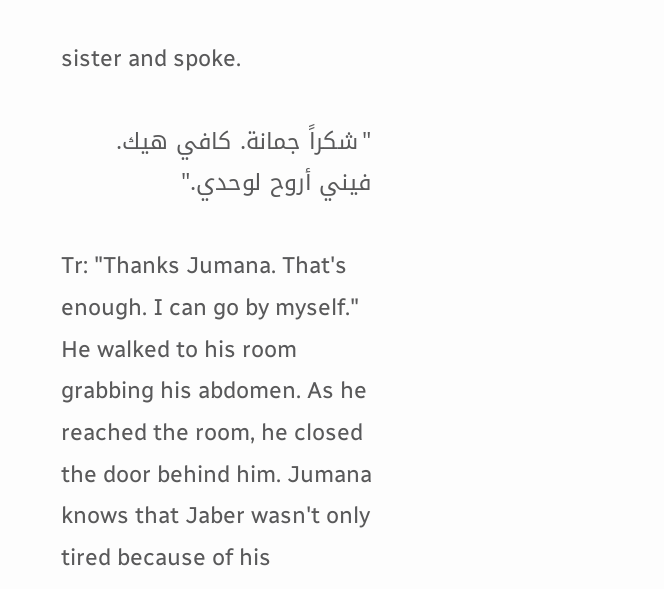sister and spoke.

"شكراً جمانة. كافي هيك. فيني أروح لوحدي."

Tr: "Thanks Jumana. That's enough. I can go by myself." He walked to his room grabbing his abdomen. As he reached the room, he closed the door behind him. Jumana knows that Jaber wasn't only tired because of his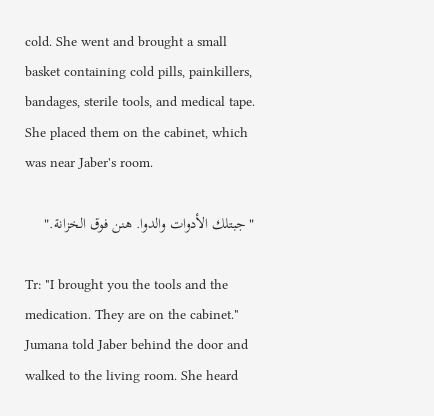cold. She went and brought a small basket containing cold pills, painkillers, bandages, sterile tools, and medical tape. She placed them on the cabinet, which was near Jaber's room.

"جبتلك الأدوات والدوا. هنن فوق الخزانة."

Tr: "I brought you the tools and the medication. They are on the cabinet." Jumana told Jaber behind the door and walked to the living room. She heard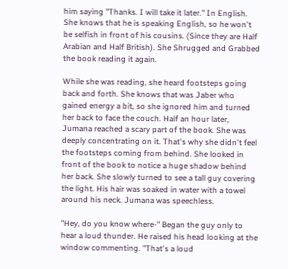him saying "Thanks. I will take it later." In English. She knows that he is speaking English, so he won't be selfish in front of his cousins. (Since they are Half Arabian and Half British). She Shrugged and Grabbed the book reading it again.

While she was reading, she heard footsteps going back and forth. She knows that was Jaber who gained energy a bit, so she ignored him and turned her back to face the couch. Half an hour later, Jumana reached a scary part of the book. She was deeply concentrating on it. That's why she didn't feel the footsteps coming from behind. She looked in front of the book to notice a huge shadow behind her back. She slowly turned to see a tall guy covering the light. His hair was soaked in water with a towel around his neck. Jumana was speechless.

"Hey, do you know where-" Began the guy only to hear a loud thunder. He raised his head looking at the window commenting. "That's a loud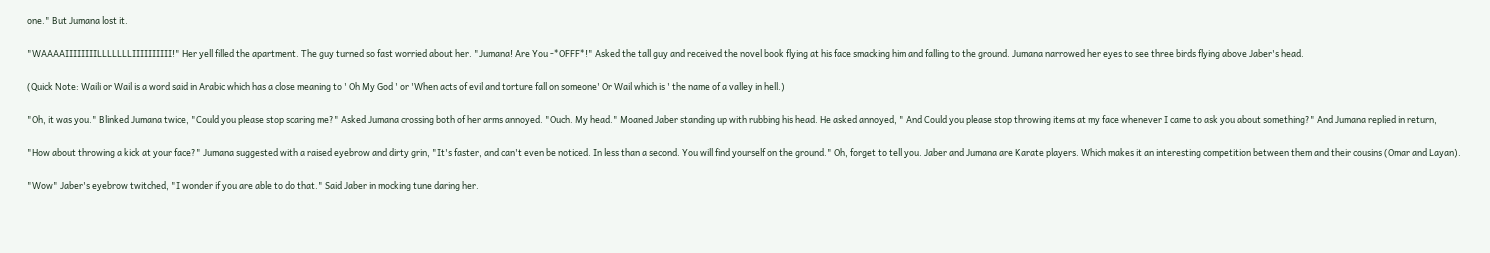one." But Jumana lost it.

"WAAAAIIIIIIIILLLLLLLIIIIIIIIII!" Her yell filled the apartment. The guy turned so fast worried about her. "Jumana! Are You -*OFFF*!" Asked the tall guy and received the novel book flying at his face smacking him and falling to the ground. Jumana narrowed her eyes to see three birds flying above Jaber's head.

(Quick Note: Waili or Wail is a word said in Arabic which has a close meaning to ' Oh My God ' or 'When acts of evil and torture fall on someone' Or Wail which is ' the name of a valley in hell.)

"Oh, it was you." Blinked Jumana twice, "Could you please stop scaring me?" Asked Jumana crossing both of her arms annoyed. "Ouch. My head." Moaned Jaber standing up with rubbing his head. He asked annoyed, " And Could you please stop throwing items at my face whenever I came to ask you about something?" And Jumana replied in return,

"How about throwing a kick at your face?" Jumana suggested with a raised eyebrow and dirty grin, "It's faster, and can't even be noticed. In less than a second. You will find yourself on the ground." Oh, forget to tell you. Jaber and Jumana are Karate players. Which makes it an interesting competition between them and their cousins (Omar and Layan).

"Wow" Jaber's eyebrow twitched, "I wonder if you are able to do that." Said Jaber in mocking tune daring her.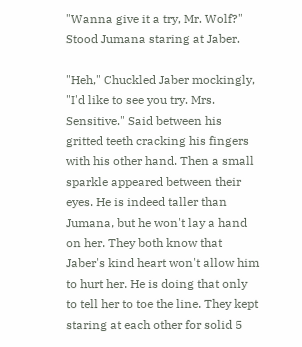"Wanna give it a try, Mr. Wolf?" Stood Jumana staring at Jaber.

"Heh," Chuckled Jaber mockingly, "I'd like to see you try. Mrs. Sensitive." Said between his gritted teeth cracking his fingers with his other hand. Then a small sparkle appeared between their eyes. He is indeed taller than Jumana, but he won't lay a hand on her. They both know that Jaber's kind heart won't allow him to hurt her. He is doing that only to tell her to toe the line. They kept staring at each other for solid 5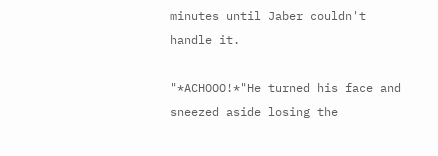minutes until Jaber couldn't handle it.

"*ACHOOO!*"He turned his face and sneezed aside losing the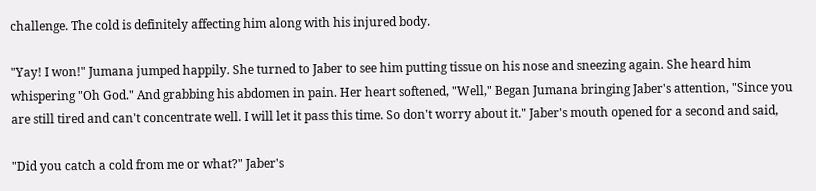challenge. The cold is definitely affecting him along with his injured body.

"Yay! I won!" Jumana jumped happily. She turned to Jaber to see him putting tissue on his nose and sneezing again. She heard him whispering "Oh God." And grabbing his abdomen in pain. Her heart softened, "Well," Began Jumana bringing Jaber's attention, "Since you are still tired and can't concentrate well. I will let it pass this time. So don't worry about it." Jaber's mouth opened for a second and said,

"Did you catch a cold from me or what?" Jaber's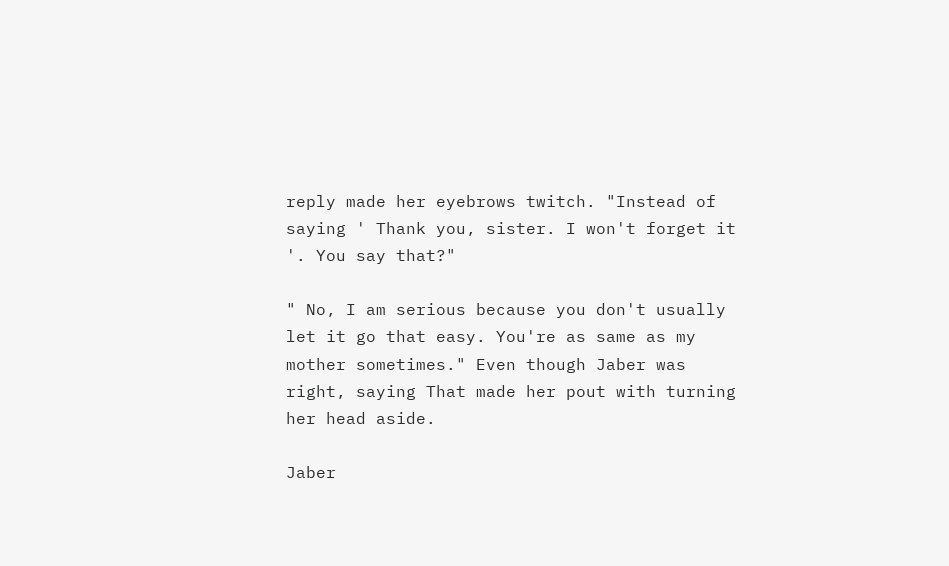reply made her eyebrows twitch. "Instead of saying ' Thank you, sister. I won't forget it '. You say that?"

" No, I am serious because you don't usually let it go that easy. You're as same as my mother sometimes." Even though Jaber was right, saying That made her pout with turning her head aside.

Jaber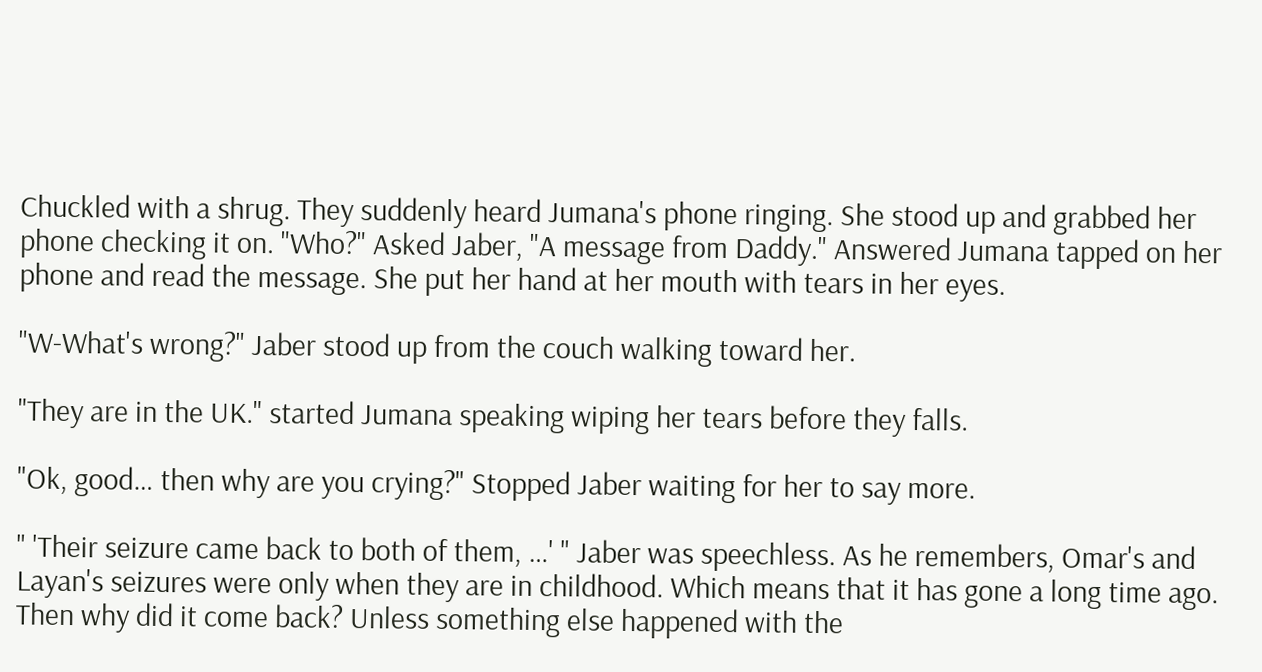Chuckled with a shrug. They suddenly heard Jumana's phone ringing. She stood up and grabbed her phone checking it on. "Who?" Asked Jaber, "A message from Daddy." Answered Jumana tapped on her phone and read the message. She put her hand at her mouth with tears in her eyes.

"W-What's wrong?" Jaber stood up from the couch walking toward her.

"They are in the UK." started Jumana speaking wiping her tears before they falls.

"Ok, good… then why are you crying?" Stopped Jaber waiting for her to say more.

" 'Their seizure came back to both of them, …' " Jaber was speechless. As he remembers, Omar's and Layan's seizures were only when they are in childhood. Which means that it has gone a long time ago. Then why did it come back? Unless something else happened with the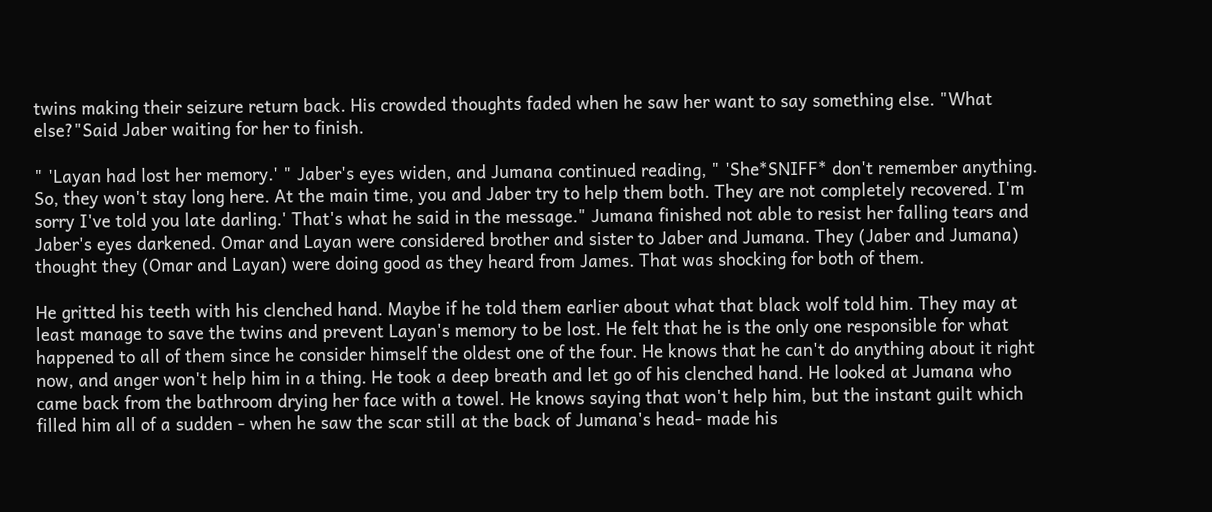twins making their seizure return back. His crowded thoughts faded when he saw her want to say something else. "What else?"Said Jaber waiting for her to finish.

" 'Layan had lost her memory.' " Jaber's eyes widen, and Jumana continued reading, " 'She*SNIFF* don't remember anything. So, they won't stay long here. At the main time, you and Jaber try to help them both. They are not completely recovered. I'm sorry I've told you late darling.' That's what he said in the message." Jumana finished not able to resist her falling tears and Jaber's eyes darkened. Omar and Layan were considered brother and sister to Jaber and Jumana. They (Jaber and Jumana) thought they (Omar and Layan) were doing good as they heard from James. That was shocking for both of them.

He gritted his teeth with his clenched hand. Maybe if he told them earlier about what that black wolf told him. They may at least manage to save the twins and prevent Layan's memory to be lost. He felt that he is the only one responsible for what happened to all of them since he consider himself the oldest one of the four. He knows that he can't do anything about it right now, and anger won't help him in a thing. He took a deep breath and let go of his clenched hand. He looked at Jumana who came back from the bathroom drying her face with a towel. He knows saying that won't help him, but the instant guilt which filled him all of a sudden - when he saw the scar still at the back of Jumana's head- made his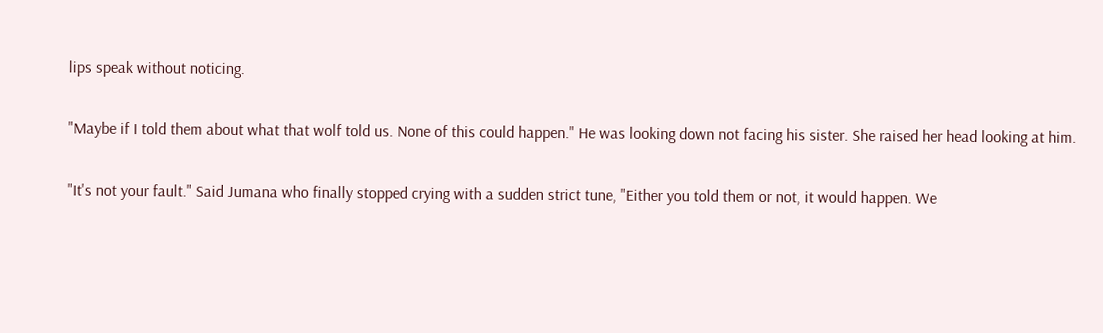lips speak without noticing.

"Maybe if I told them about what that wolf told us. None of this could happen." He was looking down not facing his sister. She raised her head looking at him.

"It's not your fault." Said Jumana who finally stopped crying with a sudden strict tune, "Either you told them or not, it would happen. We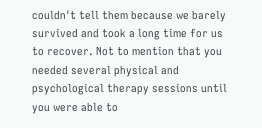couldn't tell them because we barely survived and took a long time for us to recover. Not to mention that you needed several physical and psychological therapy sessions until you were able to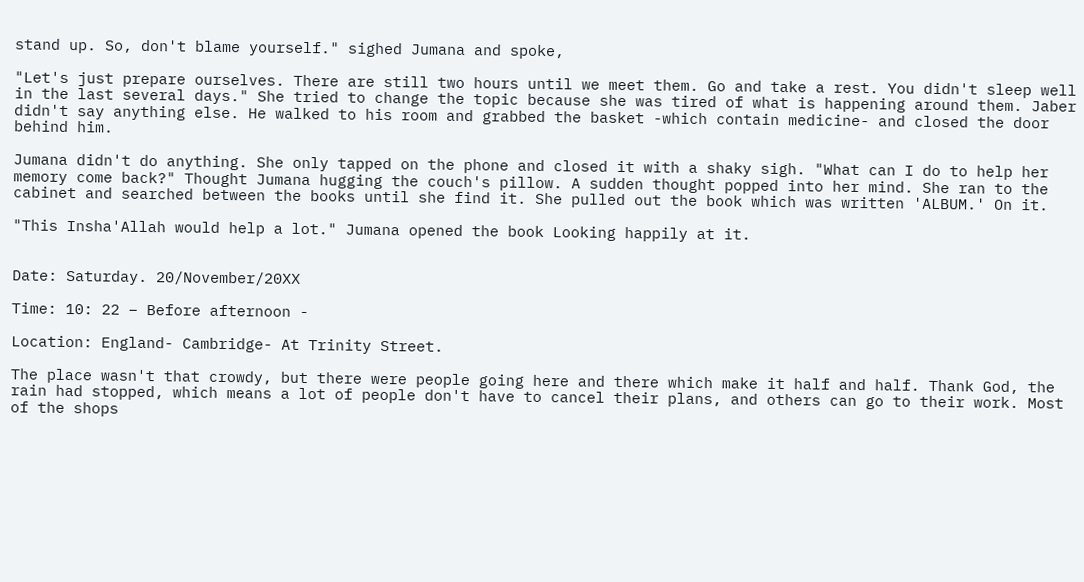stand up. So, don't blame yourself." sighed Jumana and spoke,

"Let's just prepare ourselves. There are still two hours until we meet them. Go and take a rest. You didn't sleep well in the last several days." She tried to change the topic because she was tired of what is happening around them. Jaber didn't say anything else. He walked to his room and grabbed the basket -which contain medicine- and closed the door behind him.

Jumana didn't do anything. She only tapped on the phone and closed it with a shaky sigh. "What can I do to help her memory come back?" Thought Jumana hugging the couch's pillow. A sudden thought popped into her mind. She ran to the cabinet and searched between the books until she find it. She pulled out the book which was written 'ALBUM.' On it.

"This Insha'Allah would help a lot." Jumana opened the book Looking happily at it.


Date: Saturday. 20/November/20XX

Time: 10: 22 – Before afternoon -

Location: England- Cambridge- At Trinity Street.

The place wasn't that crowdy, but there were people going here and there which make it half and half. Thank God, the rain had stopped, which means a lot of people don't have to cancel their plans, and others can go to their work. Most of the shops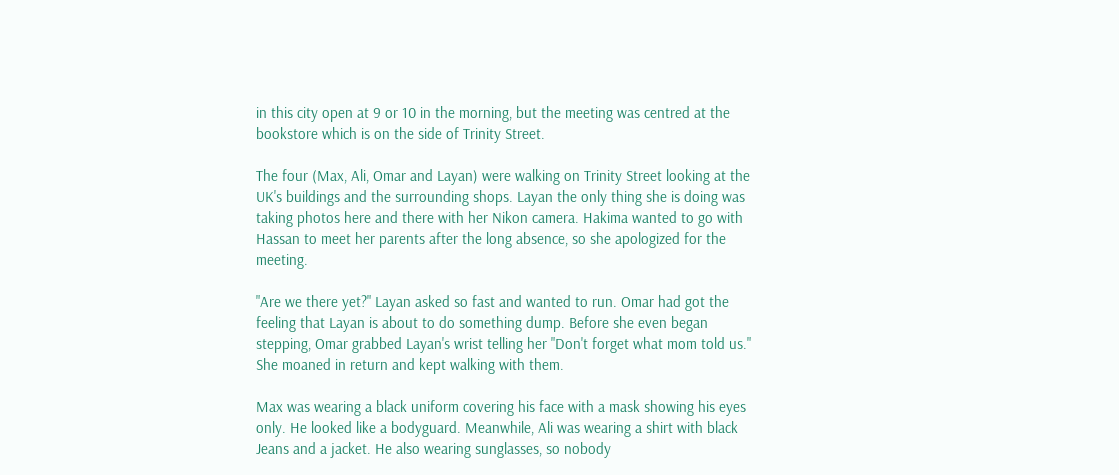in this city open at 9 or 10 in the morning, but the meeting was centred at the bookstore which is on the side of Trinity Street.

The four (Max, Ali, Omar and Layan) were walking on Trinity Street looking at the UK's buildings and the surrounding shops. Layan the only thing she is doing was taking photos here and there with her Nikon camera. Hakima wanted to go with Hassan to meet her parents after the long absence, so she apologized for the meeting.

"Are we there yet?" Layan asked so fast and wanted to run. Omar had got the feeling that Layan is about to do something dump. Before she even began stepping, Omar grabbed Layan's wrist telling her "Don't forget what mom told us." She moaned in return and kept walking with them.

Max was wearing a black uniform covering his face with a mask showing his eyes only. He looked like a bodyguard. Meanwhile, Ali was wearing a shirt with black Jeans and a jacket. He also wearing sunglasses, so nobody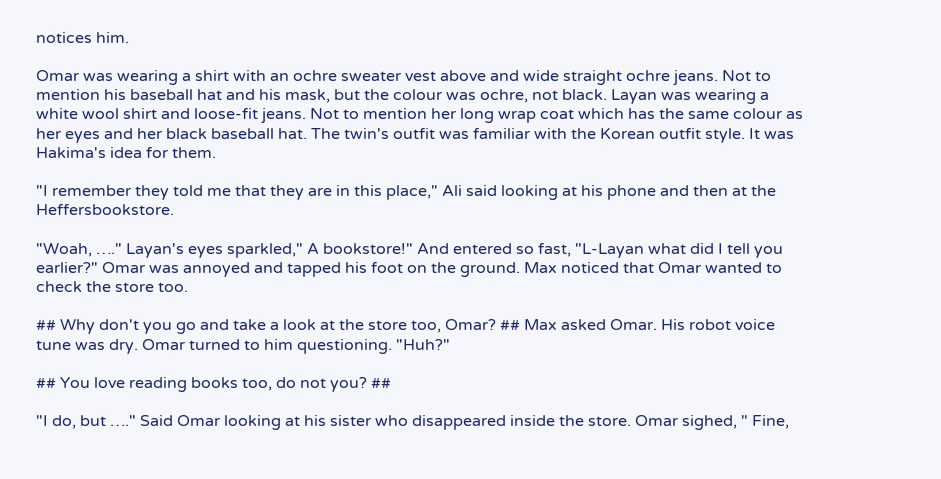notices him.

Omar was wearing a shirt with an ochre sweater vest above and wide straight ochre jeans. Not to mention his baseball hat and his mask, but the colour was ochre, not black. Layan was wearing a white wool shirt and loose-fit jeans. Not to mention her long wrap coat which has the same colour as her eyes and her black baseball hat. The twin's outfit was familiar with the Korean outfit style. It was Hakima's idea for them.

"I remember they told me that they are in this place," Ali said looking at his phone and then at the Heffersbookstore.

"Woah, …." Layan's eyes sparkled," A bookstore!" And entered so fast, "L-Layan what did I tell you earlier?" Omar was annoyed and tapped his foot on the ground. Max noticed that Omar wanted to check the store too.

## Why don't you go and take a look at the store too, Omar? ## Max asked Omar. His robot voice tune was dry. Omar turned to him questioning. "Huh?"

## You love reading books too, do not you? ##

"I do, but …." Said Omar looking at his sister who disappeared inside the store. Omar sighed, " Fine,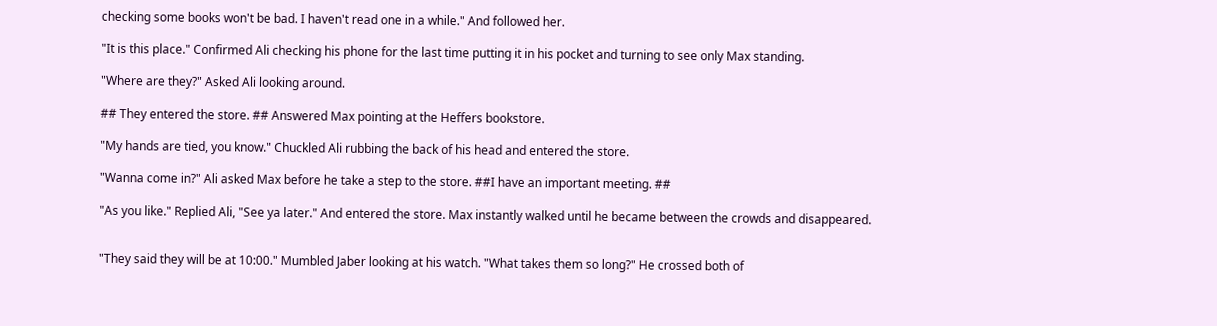checking some books won't be bad. I haven't read one in a while." And followed her.

"It is this place." Confirmed Ali checking his phone for the last time putting it in his pocket and turning to see only Max standing.

"Where are they?" Asked Ali looking around.

## They entered the store. ## Answered Max pointing at the Heffers bookstore.

"My hands are tied, you know." Chuckled Ali rubbing the back of his head and entered the store.

"Wanna come in?" Ali asked Max before he take a step to the store. ##I have an important meeting. ##

"As you like." Replied Ali, "See ya later." And entered the store. Max instantly walked until he became between the crowds and disappeared.


"They said they will be at 10:00." Mumbled Jaber looking at his watch. "What takes them so long?" He crossed both of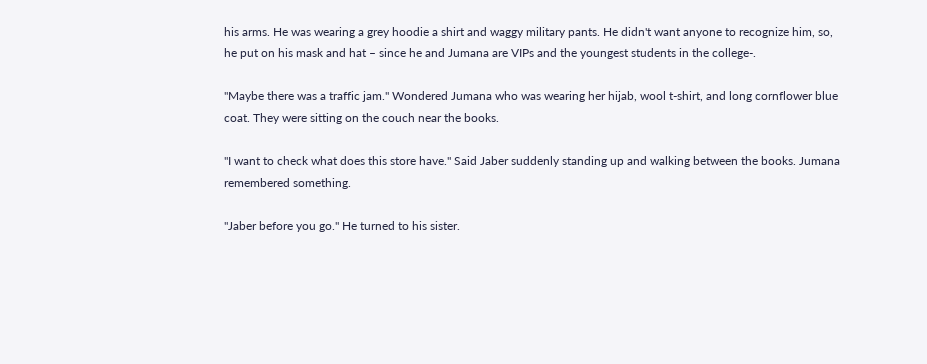his arms. He was wearing a grey hoodie a shirt and waggy military pants. He didn't want anyone to recognize him, so, he put on his mask and hat – since he and Jumana are VIPs and the youngest students in the college-.

"Maybe there was a traffic jam." Wondered Jumana who was wearing her hijab, wool t-shirt, and long cornflower blue coat. They were sitting on the couch near the books.

"I want to check what does this store have." Said Jaber suddenly standing up and walking between the books. Jumana remembered something.

"Jaber before you go." He turned to his sister.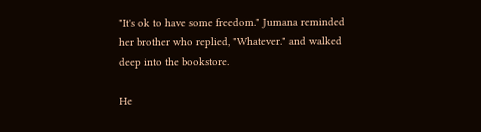"It's ok to have some freedom." Jumana reminded her brother who replied, "Whatever." and walked deep into the bookstore.

He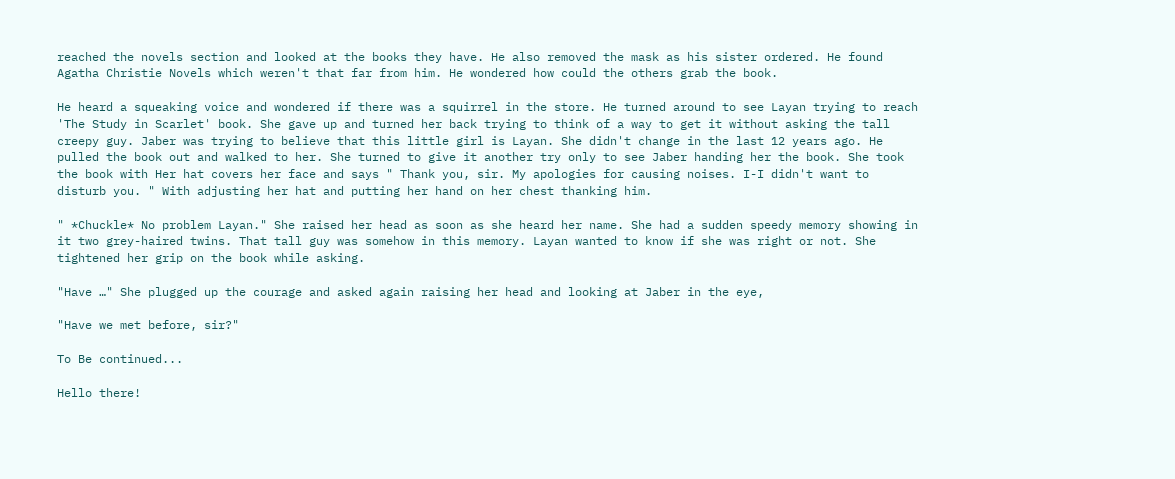reached the novels section and looked at the books they have. He also removed the mask as his sister ordered. He found Agatha Christie Novels which weren't that far from him. He wondered how could the others grab the book.

He heard a squeaking voice and wondered if there was a squirrel in the store. He turned around to see Layan trying to reach 'The Study in Scarlet' book. She gave up and turned her back trying to think of a way to get it without asking the tall creepy guy. Jaber was trying to believe that this little girl is Layan. She didn't change in the last 12 years ago. He pulled the book out and walked to her. She turned to give it another try only to see Jaber handing her the book. She took the book with Her hat covers her face and says " Thank you, sir. My apologies for causing noises. I-I didn't want to disturb you. " With adjusting her hat and putting her hand on her chest thanking him.

" *Chuckle* No problem Layan." She raised her head as soon as she heard her name. She had a sudden speedy memory showing in it two grey-haired twins. That tall guy was somehow in this memory. Layan wanted to know if she was right or not. She tightened her grip on the book while asking.

"Have …" She plugged up the courage and asked again raising her head and looking at Jaber in the eye,

"Have we met before, sir?"

To Be continued...

Hello there!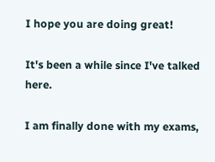I hope you are doing great!

It's been a while since I've talked here.

I am finally done with my exams,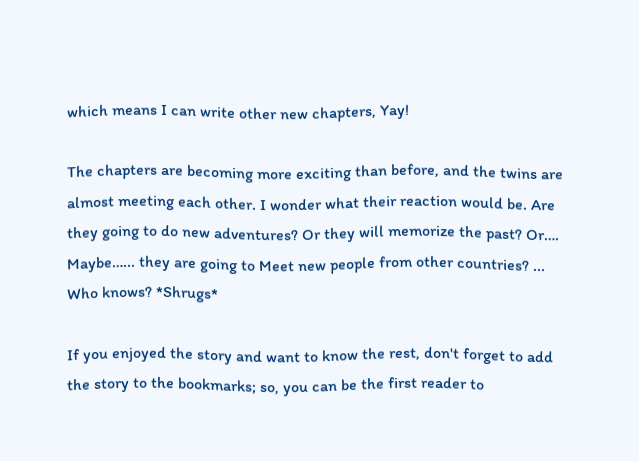which means I can write other new chapters, Yay!

The chapters are becoming more exciting than before, and the twins are almost meeting each other. I wonder what their reaction would be. Are they going to do new adventures? Or they will memorize the past? Or…. Maybe…... they are going to Meet new people from other countries? ... Who knows? *Shrugs*

If you enjoyed the story and want to know the rest, don't forget to add the story to the bookmarks; so, you can be the first reader to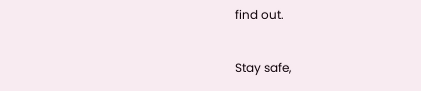find out.

Stay safe,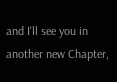and I'll see you in another new Chapter,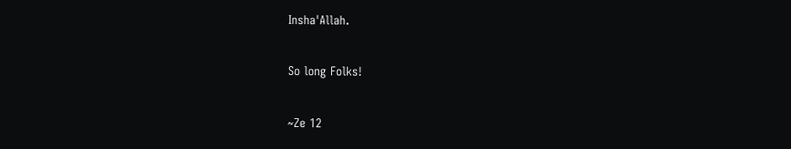Insha'Allah.

So long Folks!

~Ze 12